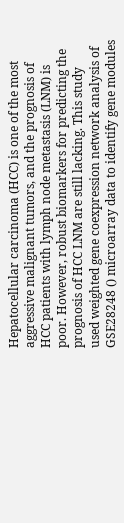Hepatocellular carcinoma (HCC) is one of the most aggressive malignant tumors, and the prognosis of HCC patients with lymph node metastasis (LNM) is poor. However, robust biomarkers for predicting the prognosis of HCC LNM are still lacking. This study used weighted gene coexpression network analysis of GSE28248 () microarray data to identify gene modules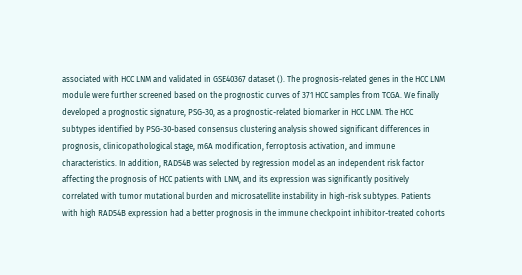associated with HCC LNM and validated in GSE40367 dataset (). The prognosis-related genes in the HCC LNM module were further screened based on the prognostic curves of 371 HCC samples from TCGA. We finally developed a prognostic signature, PSG-30, as a prognostic-related biomarker in HCC LNM. The HCC subtypes identified by PSG-30-based consensus clustering analysis showed significant differences in prognosis, clinicopathological stage, m6A modification, ferroptosis activation, and immune characteristics. In addition, RAD54B was selected by regression model as an independent risk factor affecting the prognosis of HCC patients with LNM, and its expression was significantly positively correlated with tumor mutational burden and microsatellite instability in high-risk subtypes. Patients with high RAD54B expression had a better prognosis in the immune checkpoint inhibitor-treated cohorts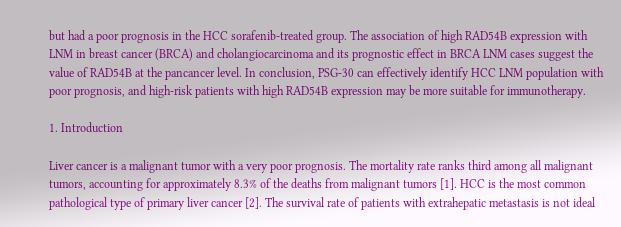but had a poor prognosis in the HCC sorafenib-treated group. The association of high RAD54B expression with LNM in breast cancer (BRCA) and cholangiocarcinoma and its prognostic effect in BRCA LNM cases suggest the value of RAD54B at the pancancer level. In conclusion, PSG-30 can effectively identify HCC LNM population with poor prognosis, and high-risk patients with high RAD54B expression may be more suitable for immunotherapy.

1. Introduction

Liver cancer is a malignant tumor with a very poor prognosis. The mortality rate ranks third among all malignant tumors, accounting for approximately 8.3% of the deaths from malignant tumors [1]. HCC is the most common pathological type of primary liver cancer [2]. The survival rate of patients with extrahepatic metastasis is not ideal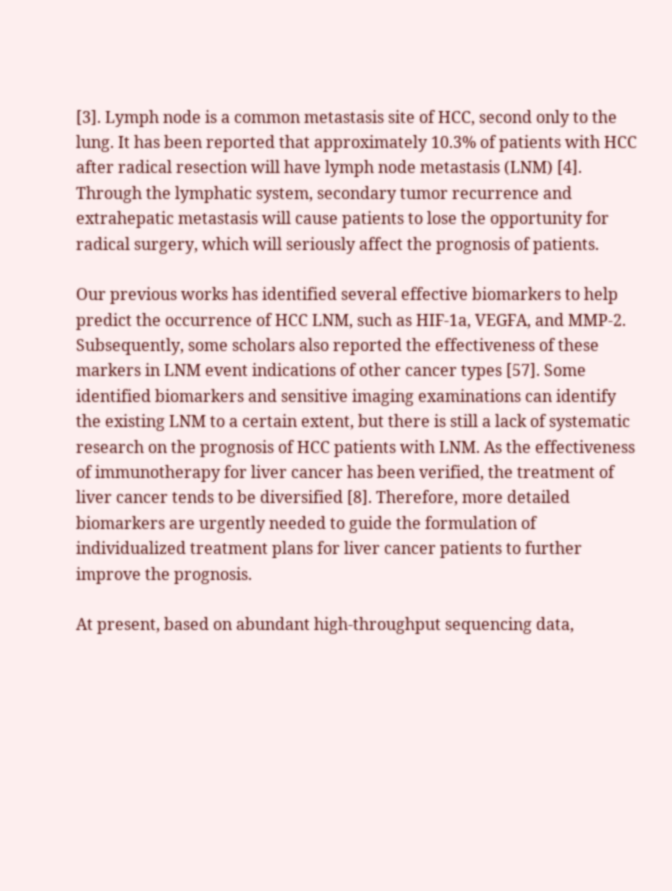[3]. Lymph node is a common metastasis site of HCC, second only to the lung. It has been reported that approximately 10.3% of patients with HCC after radical resection will have lymph node metastasis (LNM) [4]. Through the lymphatic system, secondary tumor recurrence and extrahepatic metastasis will cause patients to lose the opportunity for radical surgery, which will seriously affect the prognosis of patients.

Our previous works has identified several effective biomarkers to help predict the occurrence of HCC LNM, such as HIF-1a, VEGFA, and MMP-2. Subsequently, some scholars also reported the effectiveness of these markers in LNM event indications of other cancer types [57]. Some identified biomarkers and sensitive imaging examinations can identify the existing LNM to a certain extent, but there is still a lack of systematic research on the prognosis of HCC patients with LNM. As the effectiveness of immunotherapy for liver cancer has been verified, the treatment of liver cancer tends to be diversified [8]. Therefore, more detailed biomarkers are urgently needed to guide the formulation of individualized treatment plans for liver cancer patients to further improve the prognosis.

At present, based on abundant high-throughput sequencing data,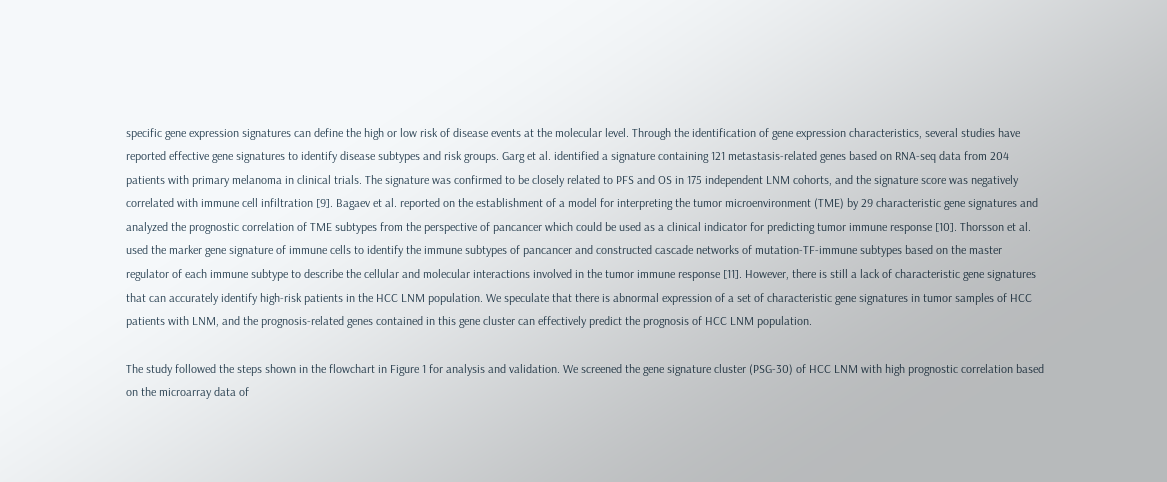specific gene expression signatures can define the high or low risk of disease events at the molecular level. Through the identification of gene expression characteristics, several studies have reported effective gene signatures to identify disease subtypes and risk groups. Garg et al. identified a signature containing 121 metastasis-related genes based on RNA-seq data from 204 patients with primary melanoma in clinical trials. The signature was confirmed to be closely related to PFS and OS in 175 independent LNM cohorts, and the signature score was negatively correlated with immune cell infiltration [9]. Bagaev et al. reported on the establishment of a model for interpreting the tumor microenvironment (TME) by 29 characteristic gene signatures and analyzed the prognostic correlation of TME subtypes from the perspective of pancancer which could be used as a clinical indicator for predicting tumor immune response [10]. Thorsson et al. used the marker gene signature of immune cells to identify the immune subtypes of pancancer and constructed cascade networks of mutation-TF-immune subtypes based on the master regulator of each immune subtype to describe the cellular and molecular interactions involved in the tumor immune response [11]. However, there is still a lack of characteristic gene signatures that can accurately identify high-risk patients in the HCC LNM population. We speculate that there is abnormal expression of a set of characteristic gene signatures in tumor samples of HCC patients with LNM, and the prognosis-related genes contained in this gene cluster can effectively predict the prognosis of HCC LNM population.

The study followed the steps shown in the flowchart in Figure 1 for analysis and validation. We screened the gene signature cluster (PSG-30) of HCC LNM with high prognostic correlation based on the microarray data of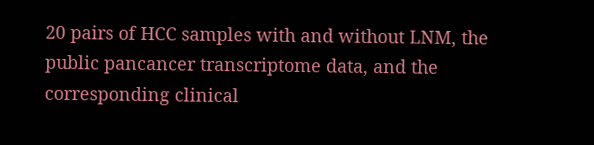20 pairs of HCC samples with and without LNM, the public pancancer transcriptome data, and the corresponding clinical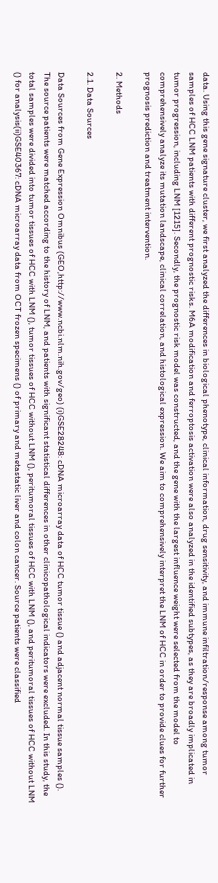data. Using this gene signature cluster, we first analyzed the differences in biological phenotype, clinical information, drug sensitivity, and immune infiltration/response among tumor samples of HCC LNM patients with different prognostic risks. M6A modification and ferroptosis activation were also analyzed in the identified subtypes, as they are broadly implicated in tumor progression, including LNM [1215]. Secondly, the prognostic risk model was constructed, and the gene with the largest influence weight were selected from the model to comprehensively analyze its mutation landscape, clinical correlation, and histological expression. We aim to comprehensively interpret the LNM of HCC in order to provide clues for further prognosis prediction and treatment intervention.

2. Methods

2.1. Data Sources

Data Sources from Gene Expression Omnibus (GEO,http://www.ncbi.nlm.nih.gov/geo) (i)GSE28248: cDNA microarray data of HCC tumor tissue () and adjacent normal tissue samples (). The source patients were matched according to the history of LNM, and patients with significant statistical differences in other clinicopathological indicators were excluded. In this study, the total samples were divided into tumor tissues of HCC with LNM (), tumor tissues of HCC without LNM (), peritumoral tissues of HCC with LNM (), and peritumoral tissues of HCC without LNM () for analysis(ii)GSE40367: cDNA microarray data from OCT frozen specimens () of primary and metastatic liver and colon cancer. Source patients were classified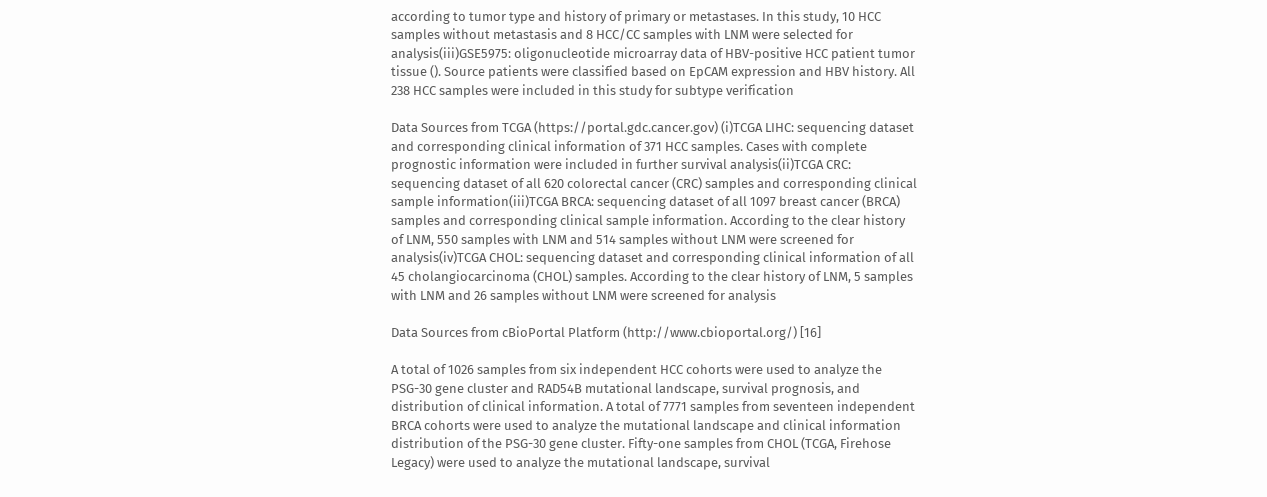according to tumor type and history of primary or metastases. In this study, 10 HCC samples without metastasis and 8 HCC/CC samples with LNM were selected for analysis(iii)GSE5975: oligonucleotide microarray data of HBV-positive HCC patient tumor tissue (). Source patients were classified based on EpCAM expression and HBV history. All 238 HCC samples were included in this study for subtype verification

Data Sources from TCGA (https://portal.gdc.cancer.gov) (i)TCGA LIHC: sequencing dataset and corresponding clinical information of 371 HCC samples. Cases with complete prognostic information were included in further survival analysis(ii)TCGA CRC: sequencing dataset of all 620 colorectal cancer (CRC) samples and corresponding clinical sample information(iii)TCGA BRCA: sequencing dataset of all 1097 breast cancer (BRCA) samples and corresponding clinical sample information. According to the clear history of LNM, 550 samples with LNM and 514 samples without LNM were screened for analysis(iv)TCGA CHOL: sequencing dataset and corresponding clinical information of all 45 cholangiocarcinoma (CHOL) samples. According to the clear history of LNM, 5 samples with LNM and 26 samples without LNM were screened for analysis

Data Sources from cBioPortal Platform (http://www.cbioportal.org/) [16]

A total of 1026 samples from six independent HCC cohorts were used to analyze the PSG-30 gene cluster and RAD54B mutational landscape, survival prognosis, and distribution of clinical information. A total of 7771 samples from seventeen independent BRCA cohorts were used to analyze the mutational landscape and clinical information distribution of the PSG-30 gene cluster. Fifty-one samples from CHOL (TCGA, Firehose Legacy) were used to analyze the mutational landscape, survival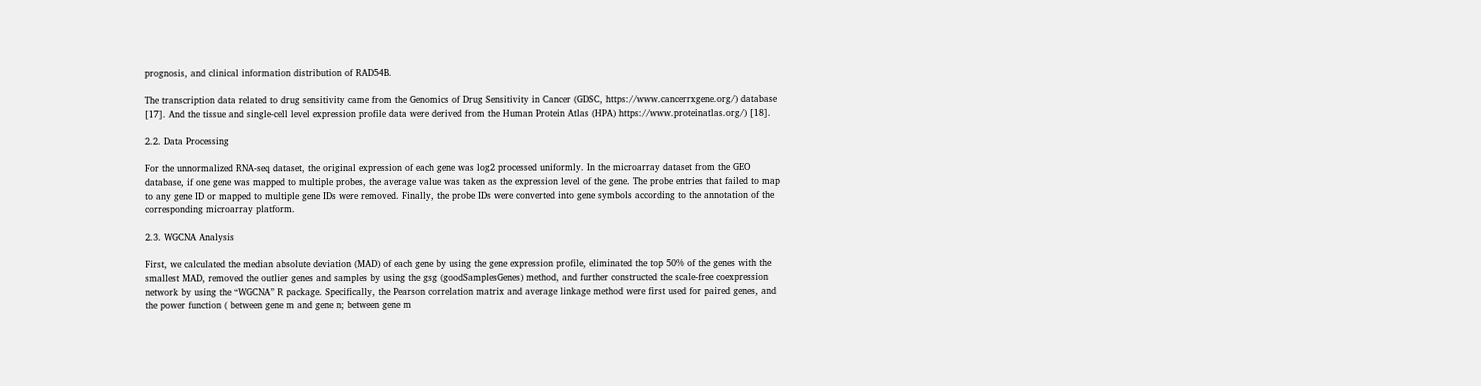prognosis, and clinical information distribution of RAD54B.

The transcription data related to drug sensitivity came from the Genomics of Drug Sensitivity in Cancer (GDSC, https://www.cancerrxgene.org/) database [17]. And the tissue and single-cell level expression profile data were derived from the Human Protein Atlas (HPA) https://www.proteinatlas.org/) [18].

2.2. Data Processing

For the unnormalized RNA-seq dataset, the original expression of each gene was log2 processed uniformly. In the microarray dataset from the GEO database, if one gene was mapped to multiple probes, the average value was taken as the expression level of the gene. The probe entries that failed to map to any gene ID or mapped to multiple gene IDs were removed. Finally, the probe IDs were converted into gene symbols according to the annotation of the corresponding microarray platform.

2.3. WGCNA Analysis

First, we calculated the median absolute deviation (MAD) of each gene by using the gene expression profile, eliminated the top 50% of the genes with the smallest MAD, removed the outlier genes and samples by using the gsg (goodSamplesGenes) method, and further constructed the scale-free coexpression network by using the “WGCNA” R package. Specifically, the Pearson correlation matrix and average linkage method were first used for paired genes, and the power function ( between gene m and gene n; between gene m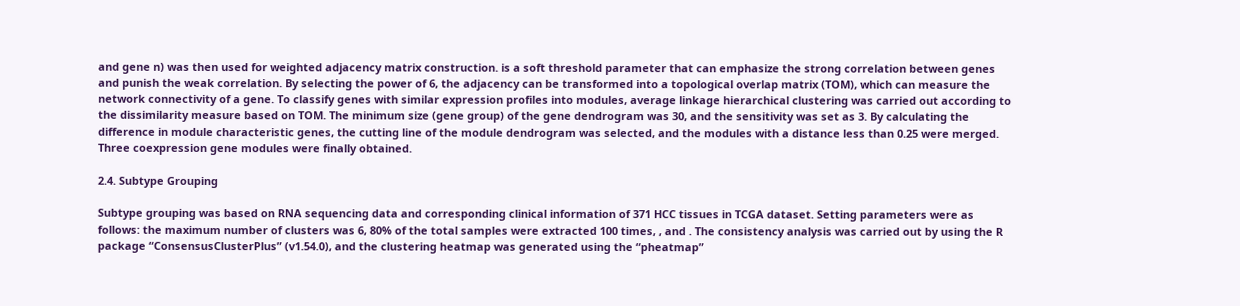and gene n) was then used for weighted adjacency matrix construction. is a soft threshold parameter that can emphasize the strong correlation between genes and punish the weak correlation. By selecting the power of 6, the adjacency can be transformed into a topological overlap matrix (TOM), which can measure the network connectivity of a gene. To classify genes with similar expression profiles into modules, average linkage hierarchical clustering was carried out according to the dissimilarity measure based on TOM. The minimum size (gene group) of the gene dendrogram was 30, and the sensitivity was set as 3. By calculating the difference in module characteristic genes, the cutting line of the module dendrogram was selected, and the modules with a distance less than 0.25 were merged. Three coexpression gene modules were finally obtained.

2.4. Subtype Grouping

Subtype grouping was based on RNA sequencing data and corresponding clinical information of 371 HCC tissues in TCGA dataset. Setting parameters were as follows: the maximum number of clusters was 6, 80% of the total samples were extracted 100 times, , and . The consistency analysis was carried out by using the R package “ConsensusClusterPlus” (v1.54.0), and the clustering heatmap was generated using the “pheatmap”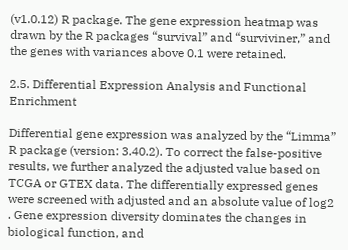(v1.0.12) R package. The gene expression heatmap was drawn by the R packages “survival” and “surviviner,” and the genes with variances above 0.1 were retained.

2.5. Differential Expression Analysis and Functional Enrichment

Differential gene expression was analyzed by the “Limma” R package (version: 3.40.2). To correct the false-positive results, we further analyzed the adjusted value based on TCGA or GTEX data. The differentially expressed genes were screened with adjusted and an absolute value of log2 . Gene expression diversity dominates the changes in biological function, and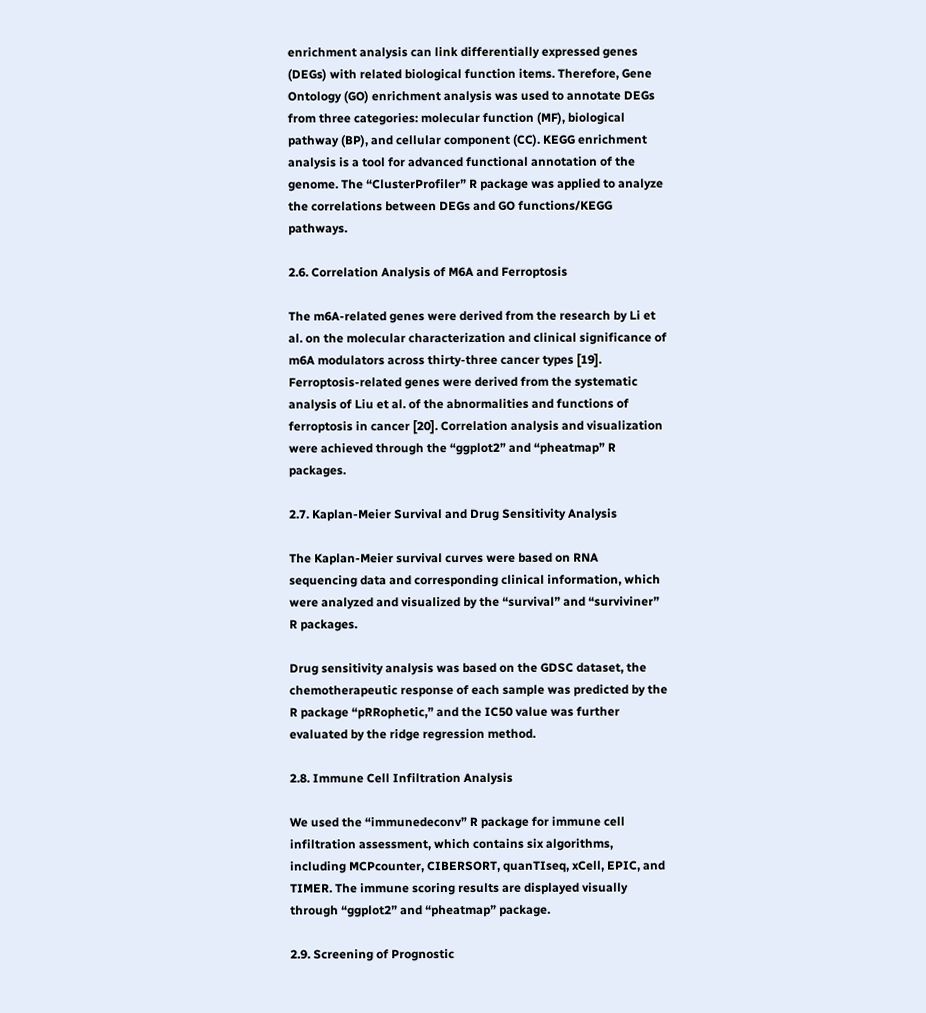enrichment analysis can link differentially expressed genes (DEGs) with related biological function items. Therefore, Gene Ontology (GO) enrichment analysis was used to annotate DEGs from three categories: molecular function (MF), biological pathway (BP), and cellular component (CC). KEGG enrichment analysis is a tool for advanced functional annotation of the genome. The “ClusterProfiler” R package was applied to analyze the correlations between DEGs and GO functions/KEGG pathways.

2.6. Correlation Analysis of M6A and Ferroptosis

The m6A-related genes were derived from the research by Li et al. on the molecular characterization and clinical significance of m6A modulators across thirty-three cancer types [19]. Ferroptosis-related genes were derived from the systematic analysis of Liu et al. of the abnormalities and functions of ferroptosis in cancer [20]. Correlation analysis and visualization were achieved through the “ggplot2” and “pheatmap” R packages.

2.7. Kaplan-Meier Survival and Drug Sensitivity Analysis

The Kaplan-Meier survival curves were based on RNA sequencing data and corresponding clinical information, which were analyzed and visualized by the “survival” and “surviviner” R packages.

Drug sensitivity analysis was based on the GDSC dataset, the chemotherapeutic response of each sample was predicted by the R package “pRRophetic,” and the IC50 value was further evaluated by the ridge regression method.

2.8. Immune Cell Infiltration Analysis

We used the “immunedeconv” R package for immune cell infiltration assessment, which contains six algorithms, including MCPcounter, CIBERSORT, quanTIseq, xCell, EPIC, and TIMER. The immune scoring results are displayed visually through “ggplot2” and “pheatmap” package.

2.9. Screening of Prognostic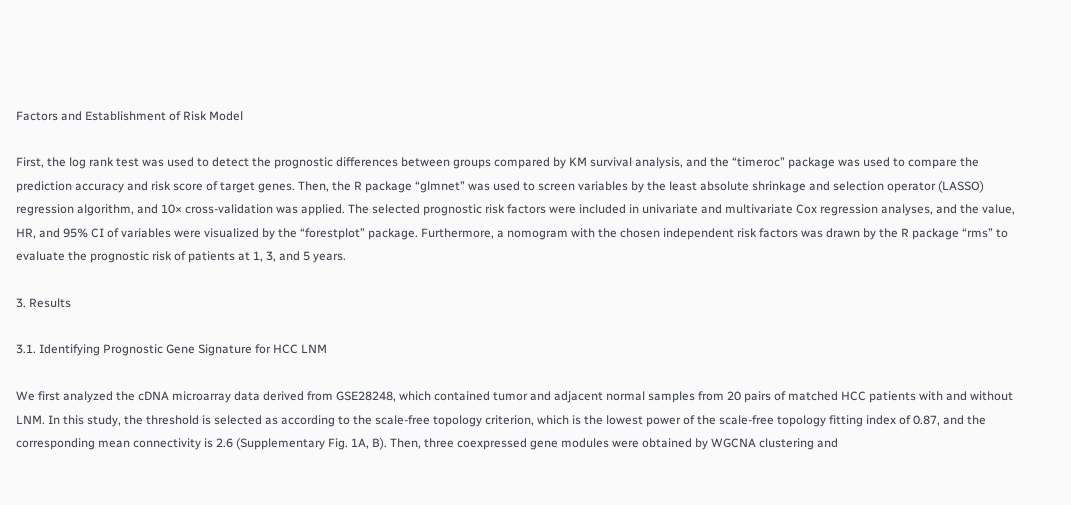Factors and Establishment of Risk Model

First, the log rank test was used to detect the prognostic differences between groups compared by KM survival analysis, and the “timeroc” package was used to compare the prediction accuracy and risk score of target genes. Then, the R package “glmnet” was used to screen variables by the least absolute shrinkage and selection operator (LASSO) regression algorithm, and 10× cross-validation was applied. The selected prognostic risk factors were included in univariate and multivariate Cox regression analyses, and the value, HR, and 95% CI of variables were visualized by the “forestplot” package. Furthermore, a nomogram with the chosen independent risk factors was drawn by the R package “rms” to evaluate the prognostic risk of patients at 1, 3, and 5 years.

3. Results

3.1. Identifying Prognostic Gene Signature for HCC LNM

We first analyzed the cDNA microarray data derived from GSE28248, which contained tumor and adjacent normal samples from 20 pairs of matched HCC patients with and without LNM. In this study, the threshold is selected as according to the scale-free topology criterion, which is the lowest power of the scale-free topology fitting index of 0.87, and the corresponding mean connectivity is 2.6 (Supplementary Fig. 1A, B). Then, three coexpressed gene modules were obtained by WGCNA clustering and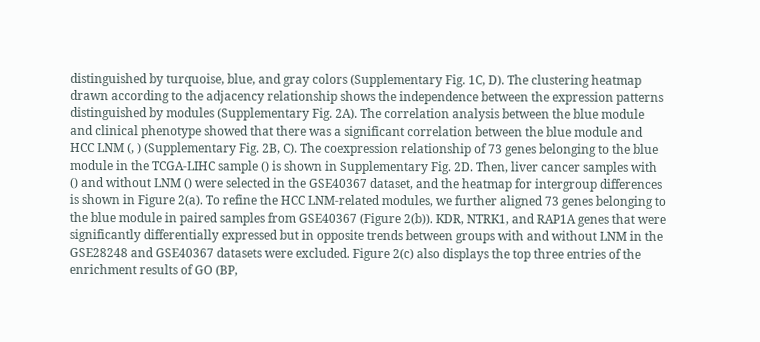distinguished by turquoise, blue, and gray colors (Supplementary Fig. 1C, D). The clustering heatmap drawn according to the adjacency relationship shows the independence between the expression patterns distinguished by modules (Supplementary Fig. 2A). The correlation analysis between the blue module and clinical phenotype showed that there was a significant correlation between the blue module and HCC LNM (, ) (Supplementary Fig. 2B, C). The coexpression relationship of 73 genes belonging to the blue module in the TCGA-LIHC sample () is shown in Supplementary Fig. 2D. Then, liver cancer samples with () and without LNM () were selected in the GSE40367 dataset, and the heatmap for intergroup differences is shown in Figure 2(a). To refine the HCC LNM-related modules, we further aligned 73 genes belonging to the blue module in paired samples from GSE40367 (Figure 2(b)). KDR, NTRK1, and RAP1A genes that were significantly differentially expressed but in opposite trends between groups with and without LNM in the GSE28248 and GSE40367 datasets were excluded. Figure 2(c) also displays the top three entries of the enrichment results of GO (BP,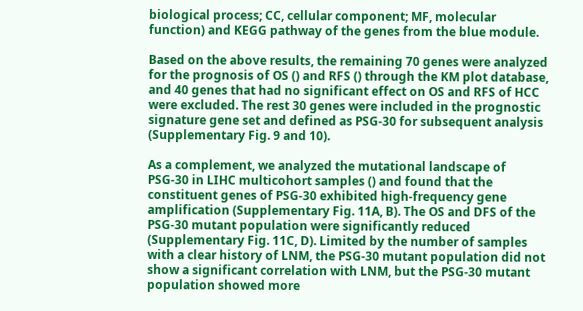biological process; CC, cellular component; MF, molecular function) and KEGG pathway of the genes from the blue module.

Based on the above results, the remaining 70 genes were analyzed for the prognosis of OS () and RFS () through the KM plot database, and 40 genes that had no significant effect on OS and RFS of HCC were excluded. The rest 30 genes were included in the prognostic signature gene set and defined as PSG-30 for subsequent analysis (Supplementary Fig. 9 and 10).

As a complement, we analyzed the mutational landscape of PSG-30 in LIHC multicohort samples () and found that the constituent genes of PSG-30 exhibited high-frequency gene amplification (Supplementary Fig. 11A, B). The OS and DFS of the PSG-30 mutant population were significantly reduced (Supplementary Fig. 11C, D). Limited by the number of samples with a clear history of LNM, the PSG-30 mutant population did not show a significant correlation with LNM, but the PSG-30 mutant population showed more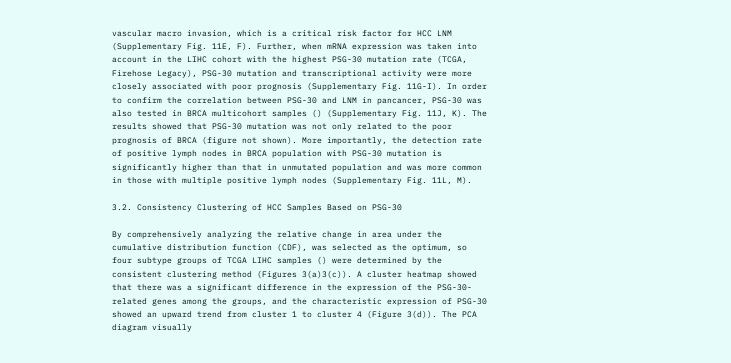vascular macro invasion, which is a critical risk factor for HCC LNM (Supplementary Fig. 11E, F). Further, when mRNA expression was taken into account in the LIHC cohort with the highest PSG-30 mutation rate (TCGA, Firehose Legacy), PSG-30 mutation and transcriptional activity were more closely associated with poor prognosis (Supplementary Fig. 11G-I). In order to confirm the correlation between PSG-30 and LNM in pancancer, PSG-30 was also tested in BRCA multicohort samples () (Supplementary Fig. 11J, K). The results showed that PSG-30 mutation was not only related to the poor prognosis of BRCA (figure not shown). More importantly, the detection rate of positive lymph nodes in BRCA population with PSG-30 mutation is significantly higher than that in unmutated population and was more common in those with multiple positive lymph nodes (Supplementary Fig. 11L, M).

3.2. Consistency Clustering of HCC Samples Based on PSG-30

By comprehensively analyzing the relative change in area under the cumulative distribution function (CDF), was selected as the optimum, so four subtype groups of TCGA LIHC samples () were determined by the consistent clustering method (Figures 3(a)3(c)). A cluster heatmap showed that there was a significant difference in the expression of the PSG-30-related genes among the groups, and the characteristic expression of PSG-30 showed an upward trend from cluster 1 to cluster 4 (Figure 3(d)). The PCA diagram visually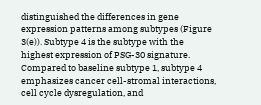distinguished the differences in gene expression patterns among subtypes (Figure 3(e)). Subtype 4 is the subtype with the highest expression of PSG-30 signature. Compared to baseline subtype 1, subtype 4 emphasizes cancer cell-stromal interactions, cell cycle dysregulation, and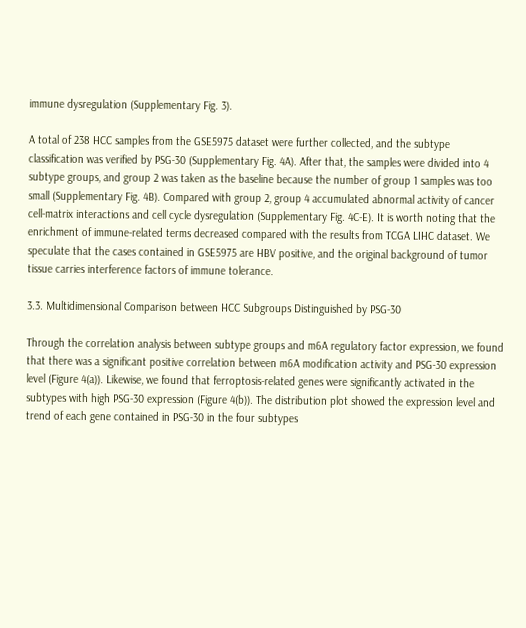immune dysregulation (Supplementary Fig. 3).

A total of 238 HCC samples from the GSE5975 dataset were further collected, and the subtype classification was verified by PSG-30 (Supplementary Fig. 4A). After that, the samples were divided into 4 subtype groups, and group 2 was taken as the baseline because the number of group 1 samples was too small (Supplementary Fig. 4B). Compared with group 2, group 4 accumulated abnormal activity of cancer cell-matrix interactions and cell cycle dysregulation (Supplementary Fig. 4C-E). It is worth noting that the enrichment of immune-related terms decreased compared with the results from TCGA LIHC dataset. We speculate that the cases contained in GSE5975 are HBV positive, and the original background of tumor tissue carries interference factors of immune tolerance.

3.3. Multidimensional Comparison between HCC Subgroups Distinguished by PSG-30

Through the correlation analysis between subtype groups and m6A regulatory factor expression, we found that there was a significant positive correlation between m6A modification activity and PSG-30 expression level (Figure 4(a)). Likewise, we found that ferroptosis-related genes were significantly activated in the subtypes with high PSG-30 expression (Figure 4(b)). The distribution plot showed the expression level and trend of each gene contained in PSG-30 in the four subtypes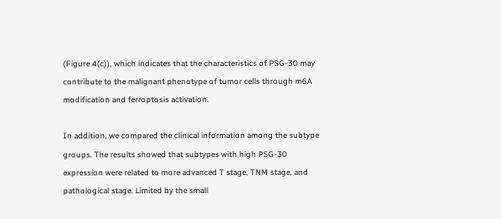(Figure 4(c)), which indicates that the characteristics of PSG-30 may contribute to the malignant phenotype of tumor cells through m6A modification and ferroptosis activation.

In addition, we compared the clinical information among the subtype groups. The results showed that subtypes with high PSG-30 expression were related to more advanced T stage, TNM stage, and pathological stage. Limited by the small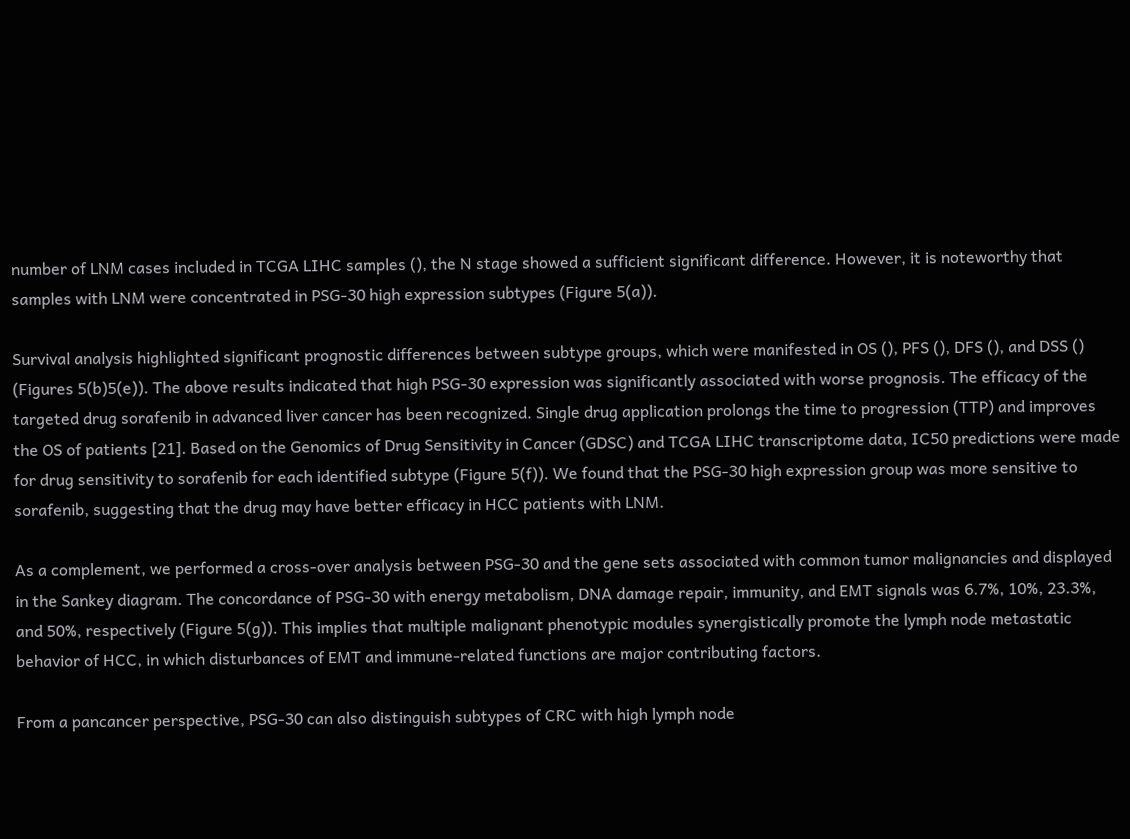number of LNM cases included in TCGA LIHC samples (), the N stage showed a sufficient significant difference. However, it is noteworthy that samples with LNM were concentrated in PSG-30 high expression subtypes (Figure 5(a)).

Survival analysis highlighted significant prognostic differences between subtype groups, which were manifested in OS (), PFS (), DFS (), and DSS () (Figures 5(b)5(e)). The above results indicated that high PSG-30 expression was significantly associated with worse prognosis. The efficacy of the targeted drug sorafenib in advanced liver cancer has been recognized. Single drug application prolongs the time to progression (TTP) and improves the OS of patients [21]. Based on the Genomics of Drug Sensitivity in Cancer (GDSC) and TCGA LIHC transcriptome data, IC50 predictions were made for drug sensitivity to sorafenib for each identified subtype (Figure 5(f)). We found that the PSG-30 high expression group was more sensitive to sorafenib, suggesting that the drug may have better efficacy in HCC patients with LNM.

As a complement, we performed a cross-over analysis between PSG-30 and the gene sets associated with common tumor malignancies and displayed in the Sankey diagram. The concordance of PSG-30 with energy metabolism, DNA damage repair, immunity, and EMT signals was 6.7%, 10%, 23.3%, and 50%, respectively (Figure 5(g)). This implies that multiple malignant phenotypic modules synergistically promote the lymph node metastatic behavior of HCC, in which disturbances of EMT and immune-related functions are major contributing factors.

From a pancancer perspective, PSG-30 can also distinguish subtypes of CRC with high lymph node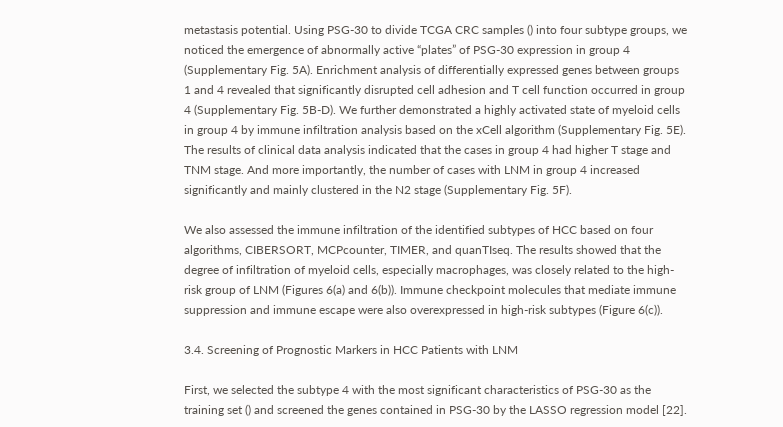metastasis potential. Using PSG-30 to divide TCGA CRC samples () into four subtype groups, we noticed the emergence of abnormally active “plates” of PSG-30 expression in group 4 (Supplementary Fig. 5A). Enrichment analysis of differentially expressed genes between groups 1 and 4 revealed that significantly disrupted cell adhesion and T cell function occurred in group 4 (Supplementary Fig. 5B-D). We further demonstrated a highly activated state of myeloid cells in group 4 by immune infiltration analysis based on the xCell algorithm (Supplementary Fig. 5E). The results of clinical data analysis indicated that the cases in group 4 had higher T stage and TNM stage. And more importantly, the number of cases with LNM in group 4 increased significantly and mainly clustered in the N2 stage (Supplementary Fig. 5F).

We also assessed the immune infiltration of the identified subtypes of HCC based on four algorithms, CIBERSORT, MCPcounter, TIMER, and quanTIseq. The results showed that the degree of infiltration of myeloid cells, especially macrophages, was closely related to the high-risk group of LNM (Figures 6(a) and 6(b)). Immune checkpoint molecules that mediate immune suppression and immune escape were also overexpressed in high-risk subtypes (Figure 6(c)).

3.4. Screening of Prognostic Markers in HCC Patients with LNM

First, we selected the subtype 4 with the most significant characteristics of PSG-30 as the training set () and screened the genes contained in PSG-30 by the LASSO regression model [22].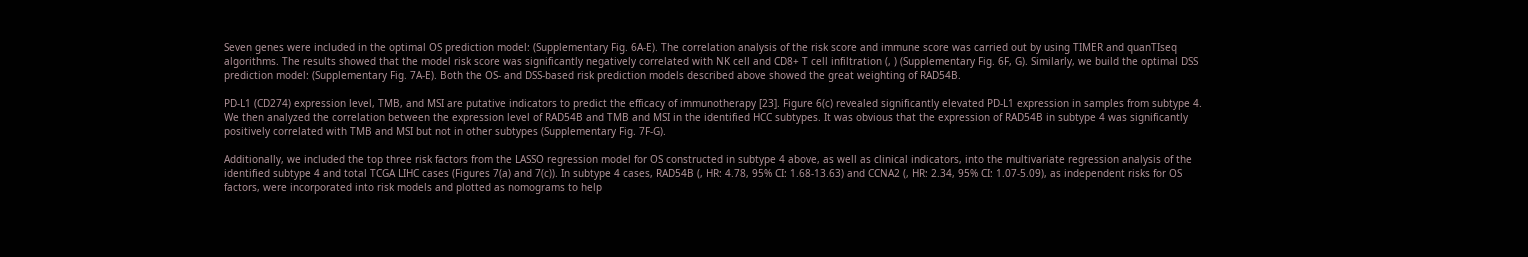Seven genes were included in the optimal OS prediction model: (Supplementary Fig. 6A-E). The correlation analysis of the risk score and immune score was carried out by using TIMER and quanTIseq algorithms. The results showed that the model risk score was significantly negatively correlated with NK cell and CD8+ T cell infiltration (, ) (Supplementary Fig. 6F, G). Similarly, we build the optimal DSS prediction model: (Supplementary Fig. 7A-E). Both the OS- and DSS-based risk prediction models described above showed the great weighting of RAD54B.

PD-L1 (CD274) expression level, TMB, and MSI are putative indicators to predict the efficacy of immunotherapy [23]. Figure 6(c) revealed significantly elevated PD-L1 expression in samples from subtype 4. We then analyzed the correlation between the expression level of RAD54B and TMB and MSI in the identified HCC subtypes. It was obvious that the expression of RAD54B in subtype 4 was significantly positively correlated with TMB and MSI but not in other subtypes (Supplementary Fig. 7F-G).

Additionally, we included the top three risk factors from the LASSO regression model for OS constructed in subtype 4 above, as well as clinical indicators, into the multivariate regression analysis of the identified subtype 4 and total TCGA LIHC cases (Figures 7(a) and 7(c)). In subtype 4 cases, RAD54B (, HR: 4.78, 95% CI: 1.68-13.63) and CCNA2 (, HR: 2.34, 95% CI: 1.07-5.09), as independent risks for OS factors, were incorporated into risk models and plotted as nomograms to help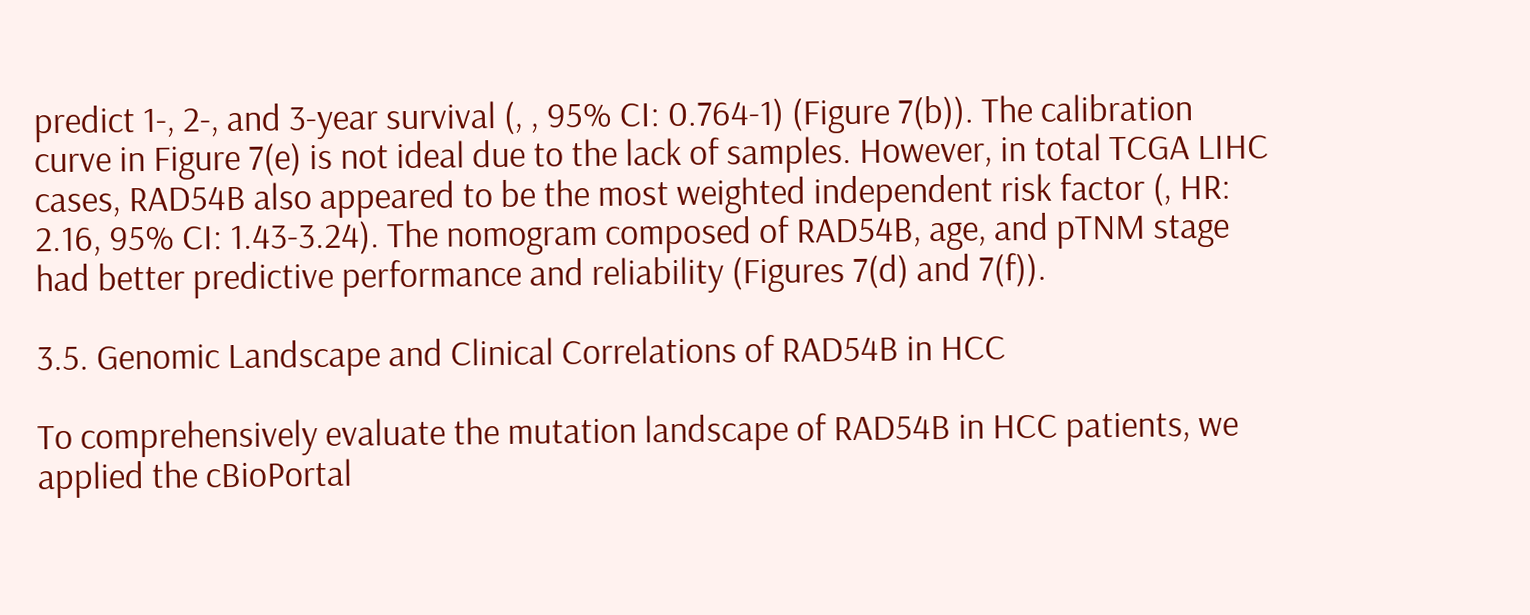predict 1-, 2-, and 3-year survival (, , 95% CI: 0.764-1) (Figure 7(b)). The calibration curve in Figure 7(e) is not ideal due to the lack of samples. However, in total TCGA LIHC cases, RAD54B also appeared to be the most weighted independent risk factor (, HR: 2.16, 95% CI: 1.43-3.24). The nomogram composed of RAD54B, age, and pTNM stage had better predictive performance and reliability (Figures 7(d) and 7(f)).

3.5. Genomic Landscape and Clinical Correlations of RAD54B in HCC

To comprehensively evaluate the mutation landscape of RAD54B in HCC patients, we applied the cBioPortal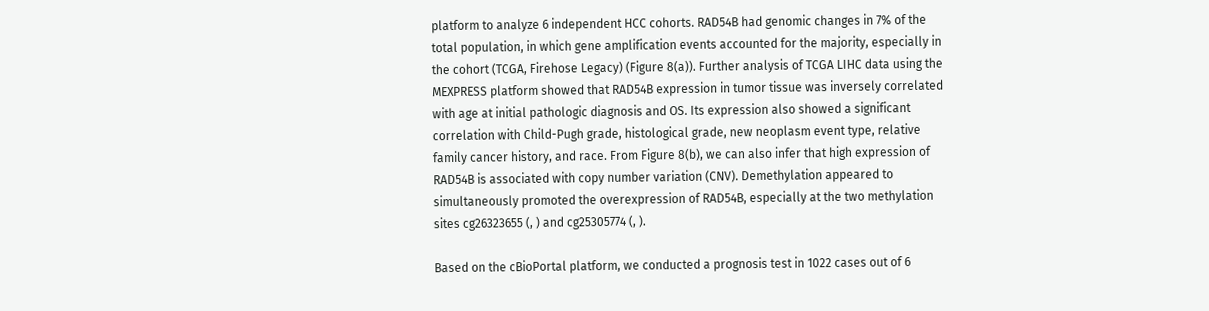platform to analyze 6 independent HCC cohorts. RAD54B had genomic changes in 7% of the total population, in which gene amplification events accounted for the majority, especially in the cohort (TCGA, Firehose Legacy) (Figure 8(a)). Further analysis of TCGA LIHC data using the MEXPRESS platform showed that RAD54B expression in tumor tissue was inversely correlated with age at initial pathologic diagnosis and OS. Its expression also showed a significant correlation with Child-Pugh grade, histological grade, new neoplasm event type, relative family cancer history, and race. From Figure 8(b), we can also infer that high expression of RAD54B is associated with copy number variation (CNV). Demethylation appeared to simultaneously promoted the overexpression of RAD54B, especially at the two methylation sites cg26323655 (, ) and cg25305774 (, ).

Based on the cBioPortal platform, we conducted a prognosis test in 1022 cases out of 6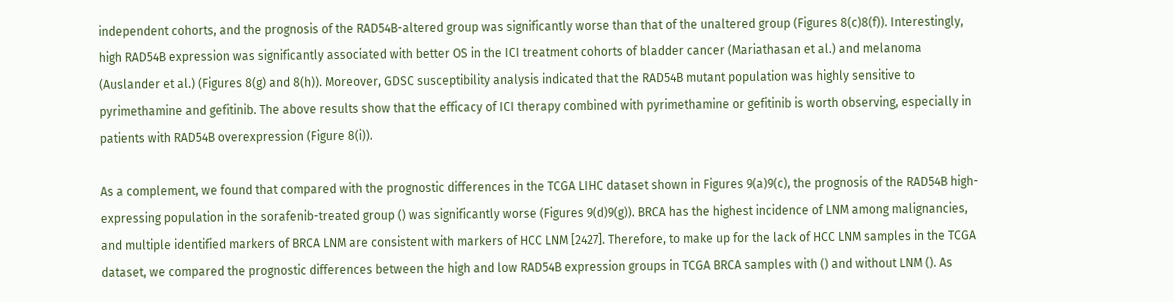independent cohorts, and the prognosis of the RAD54B-altered group was significantly worse than that of the unaltered group (Figures 8(c)8(f)). Interestingly, high RAD54B expression was significantly associated with better OS in the ICI treatment cohorts of bladder cancer (Mariathasan et al.) and melanoma (Auslander et al.) (Figures 8(g) and 8(h)). Moreover, GDSC susceptibility analysis indicated that the RAD54B mutant population was highly sensitive to pyrimethamine and gefitinib. The above results show that the efficacy of ICI therapy combined with pyrimethamine or gefitinib is worth observing, especially in patients with RAD54B overexpression (Figure 8(i)).

As a complement, we found that compared with the prognostic differences in the TCGA LIHC dataset shown in Figures 9(a)9(c), the prognosis of the RAD54B high-expressing population in the sorafenib-treated group () was significantly worse (Figures 9(d)9(g)). BRCA has the highest incidence of LNM among malignancies, and multiple identified markers of BRCA LNM are consistent with markers of HCC LNM [2427]. Therefore, to make up for the lack of HCC LNM samples in the TCGA dataset, we compared the prognostic differences between the high and low RAD54B expression groups in TCGA BRCA samples with () and without LNM (). As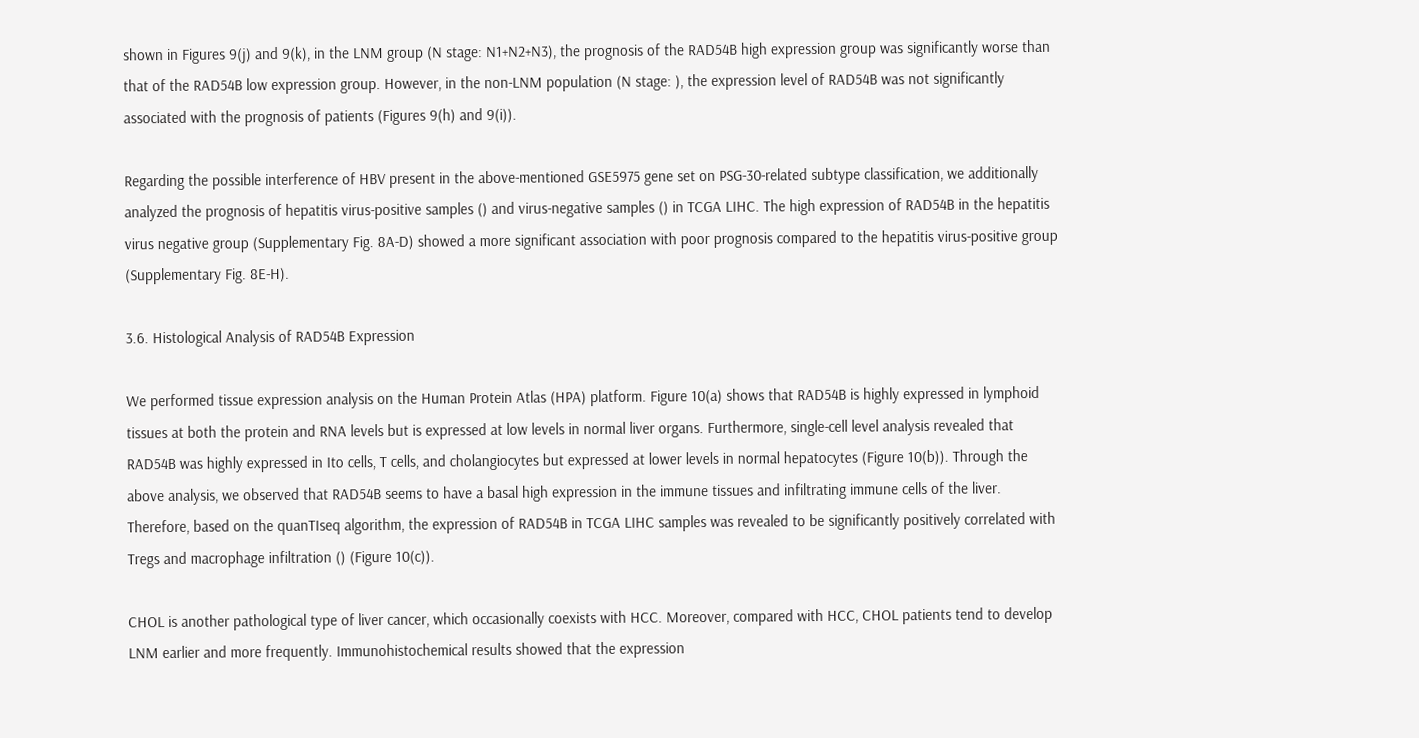shown in Figures 9(j) and 9(k), in the LNM group (N stage: N1+N2+N3), the prognosis of the RAD54B high expression group was significantly worse than that of the RAD54B low expression group. However, in the non-LNM population (N stage: ), the expression level of RAD54B was not significantly associated with the prognosis of patients (Figures 9(h) and 9(i)).

Regarding the possible interference of HBV present in the above-mentioned GSE5975 gene set on PSG-30-related subtype classification, we additionally analyzed the prognosis of hepatitis virus-positive samples () and virus-negative samples () in TCGA LIHC. The high expression of RAD54B in the hepatitis virus negative group (Supplementary Fig. 8A-D) showed a more significant association with poor prognosis compared to the hepatitis virus-positive group (Supplementary Fig. 8E-H).

3.6. Histological Analysis of RAD54B Expression

We performed tissue expression analysis on the Human Protein Atlas (HPA) platform. Figure 10(a) shows that RAD54B is highly expressed in lymphoid tissues at both the protein and RNA levels but is expressed at low levels in normal liver organs. Furthermore, single-cell level analysis revealed that RAD54B was highly expressed in Ito cells, T cells, and cholangiocytes but expressed at lower levels in normal hepatocytes (Figure 10(b)). Through the above analysis, we observed that RAD54B seems to have a basal high expression in the immune tissues and infiltrating immune cells of the liver. Therefore, based on the quanTIseq algorithm, the expression of RAD54B in TCGA LIHC samples was revealed to be significantly positively correlated with Tregs and macrophage infiltration () (Figure 10(c)).

CHOL is another pathological type of liver cancer, which occasionally coexists with HCC. Moreover, compared with HCC, CHOL patients tend to develop LNM earlier and more frequently. Immunohistochemical results showed that the expression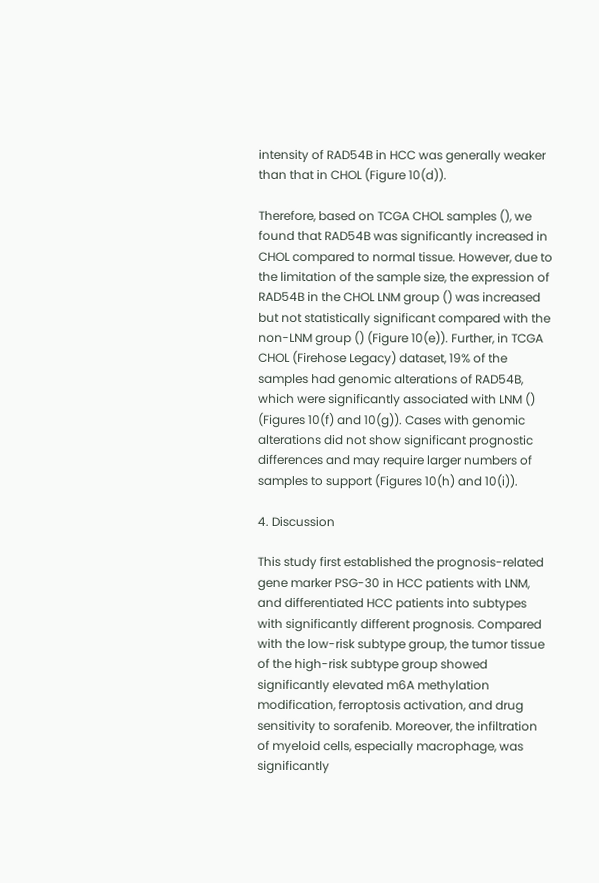intensity of RAD54B in HCC was generally weaker than that in CHOL (Figure 10(d)).

Therefore, based on TCGA CHOL samples (), we found that RAD54B was significantly increased in CHOL compared to normal tissue. However, due to the limitation of the sample size, the expression of RAD54B in the CHOL LNM group () was increased but not statistically significant compared with the non-LNM group () (Figure 10(e)). Further, in TCGA CHOL (Firehose Legacy) dataset, 19% of the samples had genomic alterations of RAD54B, which were significantly associated with LNM () (Figures 10(f) and 10(g)). Cases with genomic alterations did not show significant prognostic differences and may require larger numbers of samples to support (Figures 10(h) and 10(i)).

4. Discussion

This study first established the prognosis-related gene marker PSG-30 in HCC patients with LNM, and differentiated HCC patients into subtypes with significantly different prognosis. Compared with the low-risk subtype group, the tumor tissue of the high-risk subtype group showed significantly elevated m6A methylation modification, ferroptosis activation, and drug sensitivity to sorafenib. Moreover, the infiltration of myeloid cells, especially macrophage, was significantly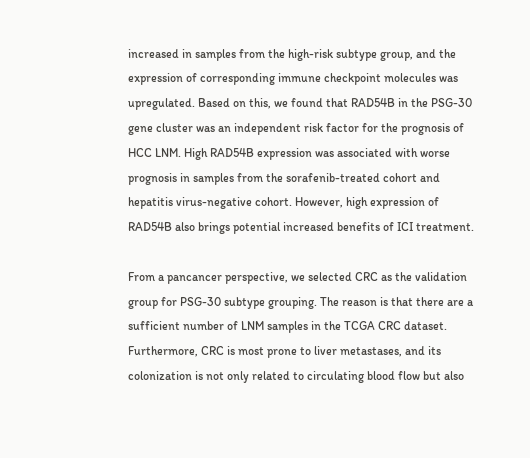increased in samples from the high-risk subtype group, and the expression of corresponding immune checkpoint molecules was upregulated. Based on this, we found that RAD54B in the PSG-30 gene cluster was an independent risk factor for the prognosis of HCC LNM. High RAD54B expression was associated with worse prognosis in samples from the sorafenib-treated cohort and hepatitis virus-negative cohort. However, high expression of RAD54B also brings potential increased benefits of ICI treatment.

From a pancancer perspective, we selected CRC as the validation group for PSG-30 subtype grouping. The reason is that there are a sufficient number of LNM samples in the TCGA CRC dataset. Furthermore, CRC is most prone to liver metastases, and its colonization is not only related to circulating blood flow but also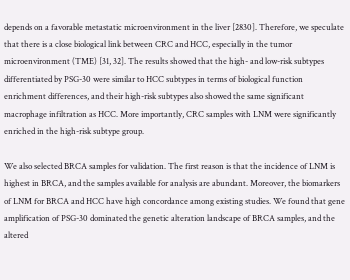depends on a favorable metastatic microenvironment in the liver [2830]. Therefore, we speculate that there is a close biological link between CRC and HCC, especially in the tumor microenvironment (TME) [31, 32]. The results showed that the high- and low-risk subtypes differentiated by PSG-30 were similar to HCC subtypes in terms of biological function enrichment differences, and their high-risk subtypes also showed the same significant macrophage infiltration as HCC. More importantly, CRC samples with LNM were significantly enriched in the high-risk subtype group.

We also selected BRCA samples for validation. The first reason is that the incidence of LNM is highest in BRCA, and the samples available for analysis are abundant. Moreover, the biomarkers of LNM for BRCA and HCC have high concordance among existing studies. We found that gene amplification of PSG-30 dominated the genetic alteration landscape of BRCA samples, and the altered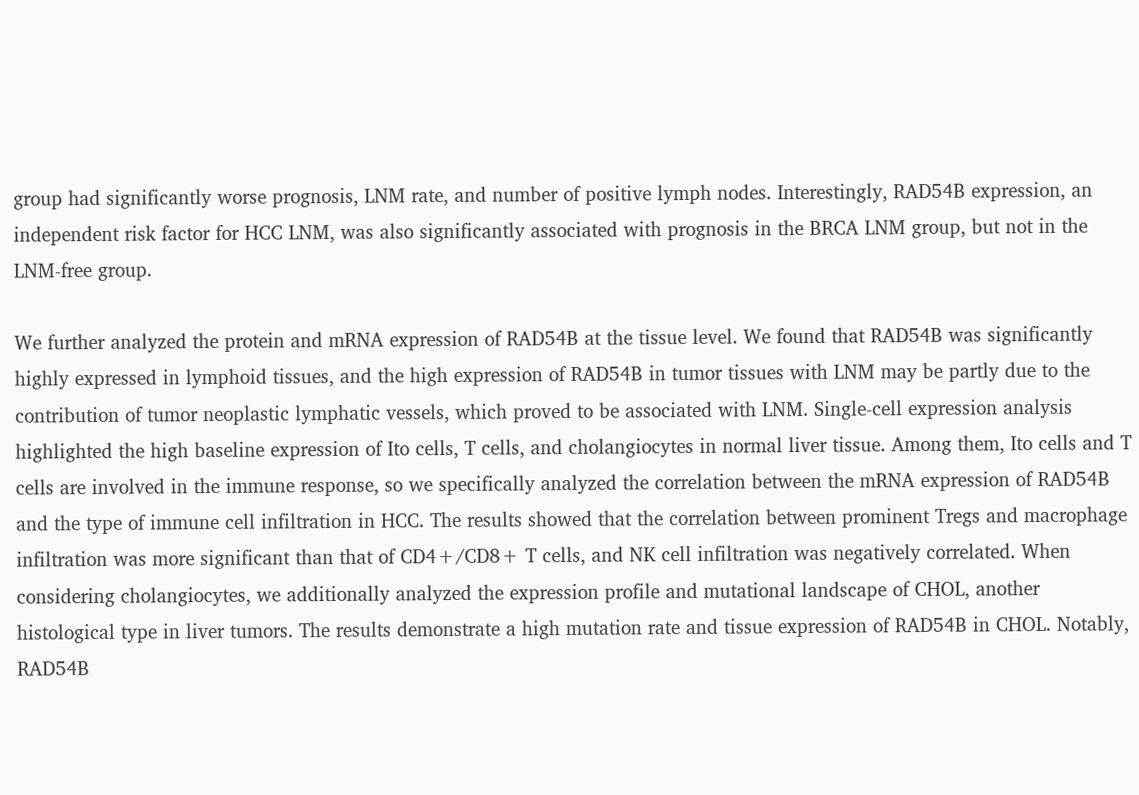group had significantly worse prognosis, LNM rate, and number of positive lymph nodes. Interestingly, RAD54B expression, an independent risk factor for HCC LNM, was also significantly associated with prognosis in the BRCA LNM group, but not in the LNM-free group.

We further analyzed the protein and mRNA expression of RAD54B at the tissue level. We found that RAD54B was significantly highly expressed in lymphoid tissues, and the high expression of RAD54B in tumor tissues with LNM may be partly due to the contribution of tumor neoplastic lymphatic vessels, which proved to be associated with LNM. Single-cell expression analysis highlighted the high baseline expression of Ito cells, T cells, and cholangiocytes in normal liver tissue. Among them, Ito cells and T cells are involved in the immune response, so we specifically analyzed the correlation between the mRNA expression of RAD54B and the type of immune cell infiltration in HCC. The results showed that the correlation between prominent Tregs and macrophage infiltration was more significant than that of CD4+/CD8+ T cells, and NK cell infiltration was negatively correlated. When considering cholangiocytes, we additionally analyzed the expression profile and mutational landscape of CHOL, another histological type in liver tumors. The results demonstrate a high mutation rate and tissue expression of RAD54B in CHOL. Notably, RAD54B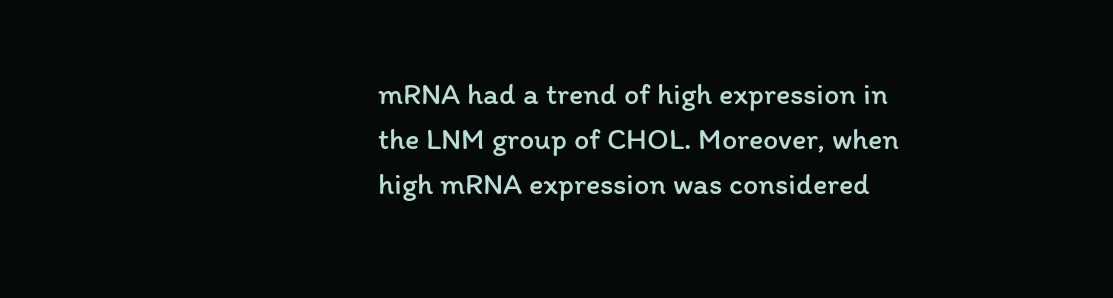mRNA had a trend of high expression in the LNM group of CHOL. Moreover, when high mRNA expression was considered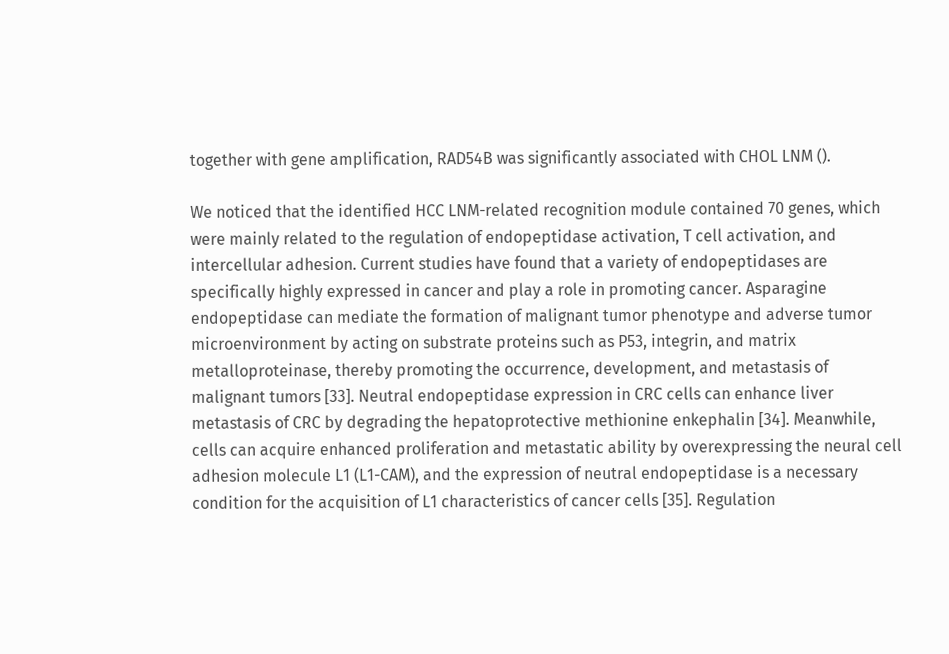together with gene amplification, RAD54B was significantly associated with CHOL LNM ().

We noticed that the identified HCC LNM-related recognition module contained 70 genes, which were mainly related to the regulation of endopeptidase activation, T cell activation, and intercellular adhesion. Current studies have found that a variety of endopeptidases are specifically highly expressed in cancer and play a role in promoting cancer. Asparagine endopeptidase can mediate the formation of malignant tumor phenotype and adverse tumor microenvironment by acting on substrate proteins such as P53, integrin, and matrix metalloproteinase, thereby promoting the occurrence, development, and metastasis of malignant tumors [33]. Neutral endopeptidase expression in CRC cells can enhance liver metastasis of CRC by degrading the hepatoprotective methionine enkephalin [34]. Meanwhile, cells can acquire enhanced proliferation and metastatic ability by overexpressing the neural cell adhesion molecule L1 (L1-CAM), and the expression of neutral endopeptidase is a necessary condition for the acquisition of L1 characteristics of cancer cells [35]. Regulation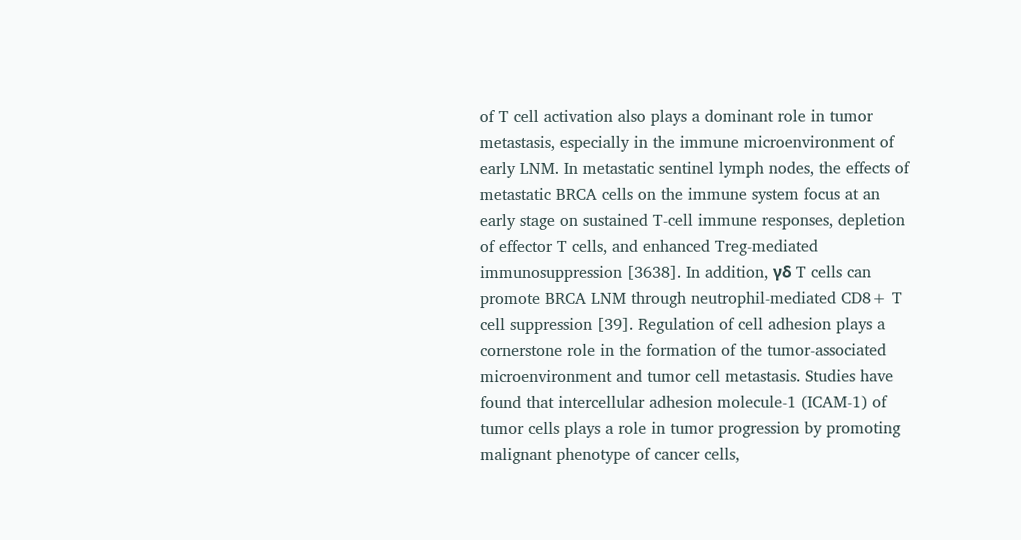of T cell activation also plays a dominant role in tumor metastasis, especially in the immune microenvironment of early LNM. In metastatic sentinel lymph nodes, the effects of metastatic BRCA cells on the immune system focus at an early stage on sustained T-cell immune responses, depletion of effector T cells, and enhanced Treg-mediated immunosuppression [3638]. In addition, γδ T cells can promote BRCA LNM through neutrophil-mediated CD8+ T cell suppression [39]. Regulation of cell adhesion plays a cornerstone role in the formation of the tumor-associated microenvironment and tumor cell metastasis. Studies have found that intercellular adhesion molecule-1 (ICAM-1) of tumor cells plays a role in tumor progression by promoting malignant phenotype of cancer cells,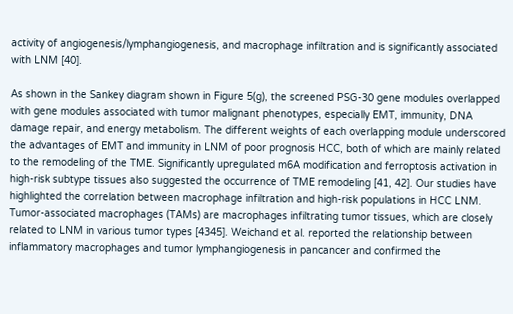activity of angiogenesis/lymphangiogenesis, and macrophage infiltration and is significantly associated with LNM [40].

As shown in the Sankey diagram shown in Figure 5(g), the screened PSG-30 gene modules overlapped with gene modules associated with tumor malignant phenotypes, especially EMT, immunity, DNA damage repair, and energy metabolism. The different weights of each overlapping module underscored the advantages of EMT and immunity in LNM of poor prognosis HCC, both of which are mainly related to the remodeling of the TME. Significantly upregulated m6A modification and ferroptosis activation in high-risk subtype tissues also suggested the occurrence of TME remodeling [41, 42]. Our studies have highlighted the correlation between macrophage infiltration and high-risk populations in HCC LNM. Tumor-associated macrophages (TAMs) are macrophages infiltrating tumor tissues, which are closely related to LNM in various tumor types [4345]. Weichand et al. reported the relationship between inflammatory macrophages and tumor lymphangiogenesis in pancancer and confirmed the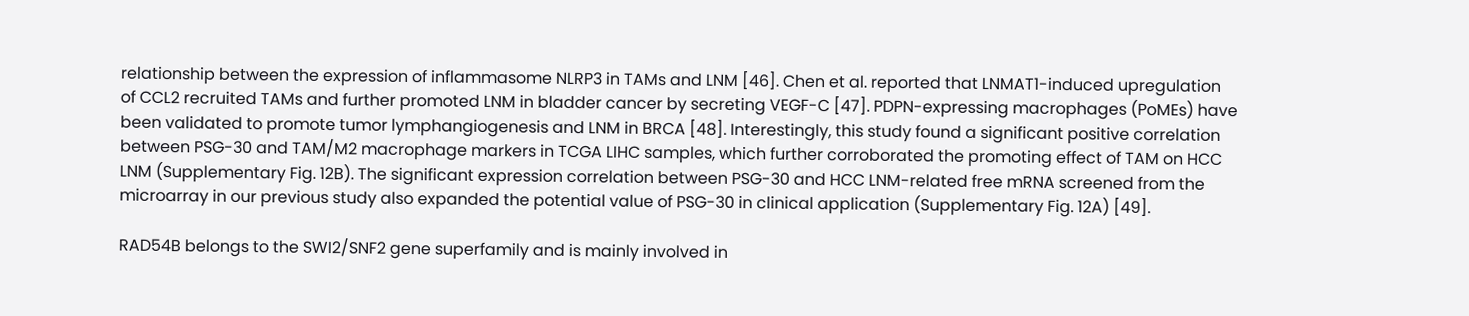relationship between the expression of inflammasome NLRP3 in TAMs and LNM [46]. Chen et al. reported that LNMAT1-induced upregulation of CCL2 recruited TAMs and further promoted LNM in bladder cancer by secreting VEGF-C [47]. PDPN-expressing macrophages (PoMEs) have been validated to promote tumor lymphangiogenesis and LNM in BRCA [48]. Interestingly, this study found a significant positive correlation between PSG-30 and TAM/M2 macrophage markers in TCGA LIHC samples, which further corroborated the promoting effect of TAM on HCC LNM (Supplementary Fig. 12B). The significant expression correlation between PSG-30 and HCC LNM-related free mRNA screened from the microarray in our previous study also expanded the potential value of PSG-30 in clinical application (Supplementary Fig. 12A) [49].

RAD54B belongs to the SWI2/SNF2 gene superfamily and is mainly involved in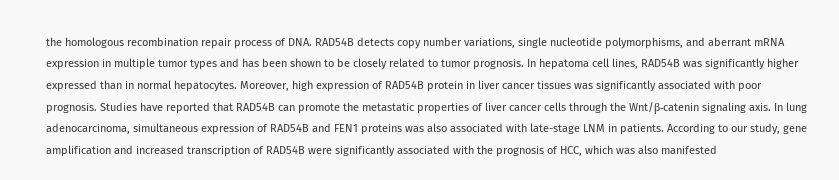the homologous recombination repair process of DNA. RAD54B detects copy number variations, single nucleotide polymorphisms, and aberrant mRNA expression in multiple tumor types and has been shown to be closely related to tumor prognosis. In hepatoma cell lines, RAD54B was significantly higher expressed than in normal hepatocytes. Moreover, high expression of RAD54B protein in liver cancer tissues was significantly associated with poor prognosis. Studies have reported that RAD54B can promote the metastatic properties of liver cancer cells through the Wnt/β-catenin signaling axis. In lung adenocarcinoma, simultaneous expression of RAD54B and FEN1 proteins was also associated with late-stage LNM in patients. According to our study, gene amplification and increased transcription of RAD54B were significantly associated with the prognosis of HCC, which was also manifested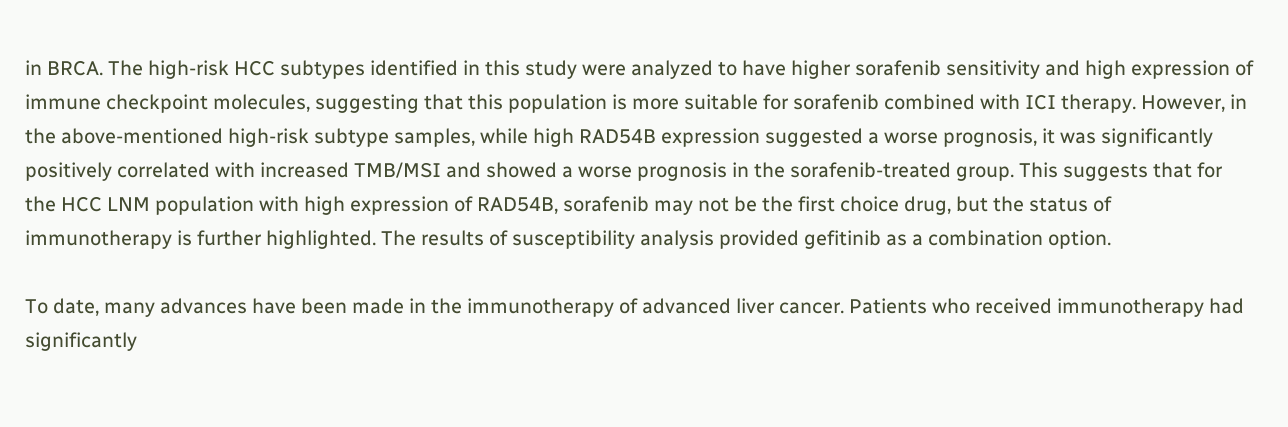in BRCA. The high-risk HCC subtypes identified in this study were analyzed to have higher sorafenib sensitivity and high expression of immune checkpoint molecules, suggesting that this population is more suitable for sorafenib combined with ICI therapy. However, in the above-mentioned high-risk subtype samples, while high RAD54B expression suggested a worse prognosis, it was significantly positively correlated with increased TMB/MSI and showed a worse prognosis in the sorafenib-treated group. This suggests that for the HCC LNM population with high expression of RAD54B, sorafenib may not be the first choice drug, but the status of immunotherapy is further highlighted. The results of susceptibility analysis provided gefitinib as a combination option.

To date, many advances have been made in the immunotherapy of advanced liver cancer. Patients who received immunotherapy had significantly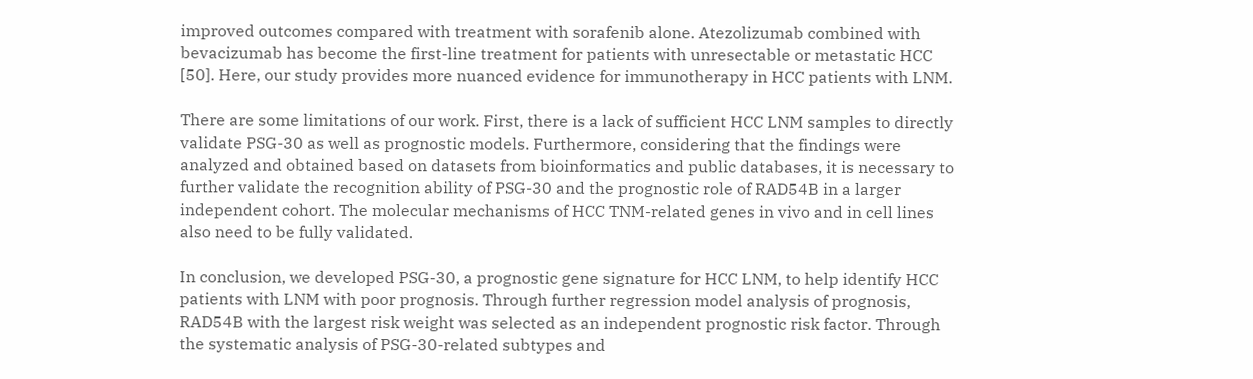improved outcomes compared with treatment with sorafenib alone. Atezolizumab combined with bevacizumab has become the first-line treatment for patients with unresectable or metastatic HCC [50]. Here, our study provides more nuanced evidence for immunotherapy in HCC patients with LNM.

There are some limitations of our work. First, there is a lack of sufficient HCC LNM samples to directly validate PSG-30 as well as prognostic models. Furthermore, considering that the findings were analyzed and obtained based on datasets from bioinformatics and public databases, it is necessary to further validate the recognition ability of PSG-30 and the prognostic role of RAD54B in a larger independent cohort. The molecular mechanisms of HCC TNM-related genes in vivo and in cell lines also need to be fully validated.

In conclusion, we developed PSG-30, a prognostic gene signature for HCC LNM, to help identify HCC patients with LNM with poor prognosis. Through further regression model analysis of prognosis, RAD54B with the largest risk weight was selected as an independent prognostic risk factor. Through the systematic analysis of PSG-30-related subtypes and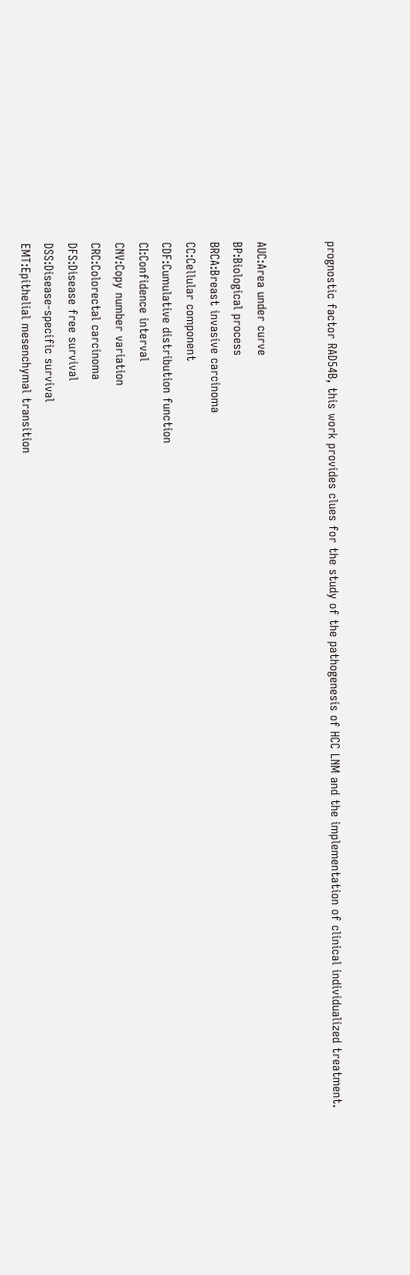prognostic factor RAD54B, this work provides clues for the study of the pathogenesis of HCC LNM and the implementation of clinical individualized treatment.


AUC:Area under curve
BP:Biological process
BRCA:Breast invasive carcinoma
CC:Cellular component
CDF:Cumulative distribution function
CI:Confidence interval
CNV:Copy number variation
CRC:Colorectal carcinoma
DFS:Disease free survival
DSS:Disease-specific survival
EMT:Epithelial mesenchymal transition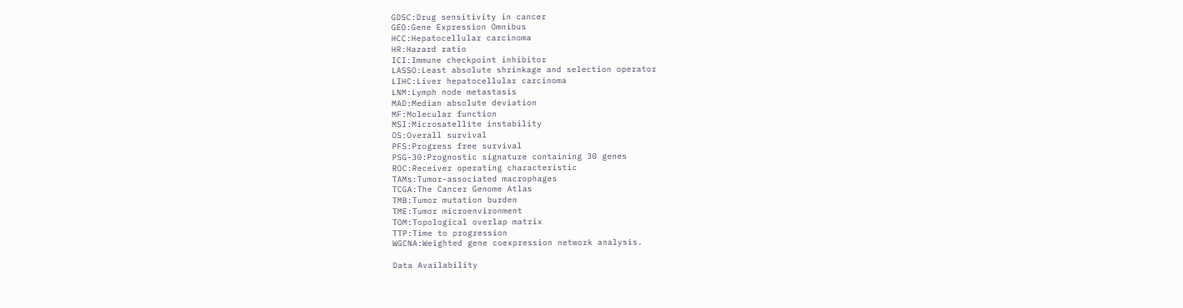GDSC:Drug sensitivity in cancer
GEO:Gene Expression Omnibus
HCC:Hepatocellular carcinoma
HR:Hazard ratio
ICI:Immune checkpoint inhibitor
LASSO:Least absolute shrinkage and selection operator
LIHC:Liver hepatocellular carcinoma
LNM:Lymph node metastasis
MAD:Median absolute deviation
MF:Molecular function
MSI:Microsatellite instability
OS:Overall survival
PFS:Progress free survival
PSG-30:Prognostic signature containing 30 genes
ROC:Receiver operating characteristic
TAMs:Tumor-associated macrophages
TCGA:The Cancer Genome Atlas
TMB:Tumor mutation burden
TME:Tumor microenvironment
TOM:Topological overlap matrix
TTP:Time to progression
WGCNA:Weighted gene coexpression network analysis.

Data Availability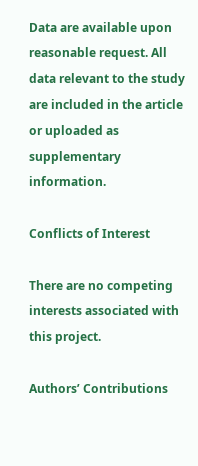Data are available upon reasonable request. All data relevant to the study are included in the article or uploaded as supplementary information.

Conflicts of Interest

There are no competing interests associated with this project.

Authors’ Contributions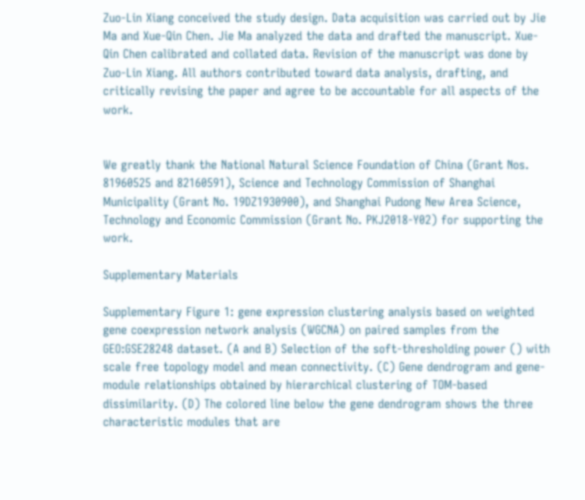Zuo-Lin Xiang conceived the study design. Data acquisition was carried out by Jie Ma and Xue-Qin Chen. Jie Ma analyzed the data and drafted the manuscript. Xue-Qin Chen calibrated and collated data. Revision of the manuscript was done by Zuo-Lin Xiang. All authors contributed toward data analysis, drafting, and critically revising the paper and agree to be accountable for all aspects of the work.


We greatly thank the National Natural Science Foundation of China (Grant Nos. 81960525 and 82160591), Science and Technology Commission of Shanghai Municipality (Grant No. 19DZ1930900), and Shanghai Pudong New Area Science, Technology and Economic Commission (Grant No. PKJ2018-Y02) for supporting the work.

Supplementary Materials

Supplementary Figure 1: gene expression clustering analysis based on weighted gene coexpression network analysis (WGCNA) on paired samples from the GEO:GSE28248 dataset. (A and B) Selection of the soft-thresholding power () with scale free topology model and mean connectivity. (C) Gene dendrogram and gene-module relationships obtained by hierarchical clustering of TOM-based dissimilarity. (D) The colored line below the gene dendrogram shows the three characteristic modules that are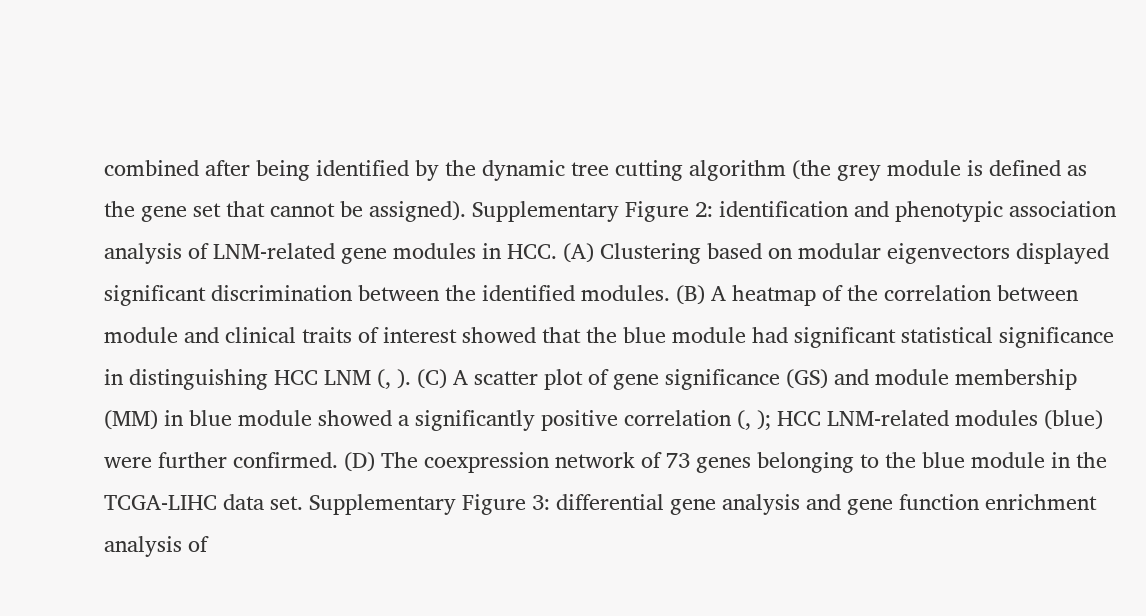combined after being identified by the dynamic tree cutting algorithm (the grey module is defined as the gene set that cannot be assigned). Supplementary Figure 2: identification and phenotypic association analysis of LNM-related gene modules in HCC. (A) Clustering based on modular eigenvectors displayed significant discrimination between the identified modules. (B) A heatmap of the correlation between module and clinical traits of interest showed that the blue module had significant statistical significance in distinguishing HCC LNM (, ). (C) A scatter plot of gene significance (GS) and module membership (MM) in blue module showed a significantly positive correlation (, ); HCC LNM-related modules (blue) were further confirmed. (D) The coexpression network of 73 genes belonging to the blue module in the TCGA-LIHC data set. Supplementary Figure 3: differential gene analysis and gene function enrichment analysis of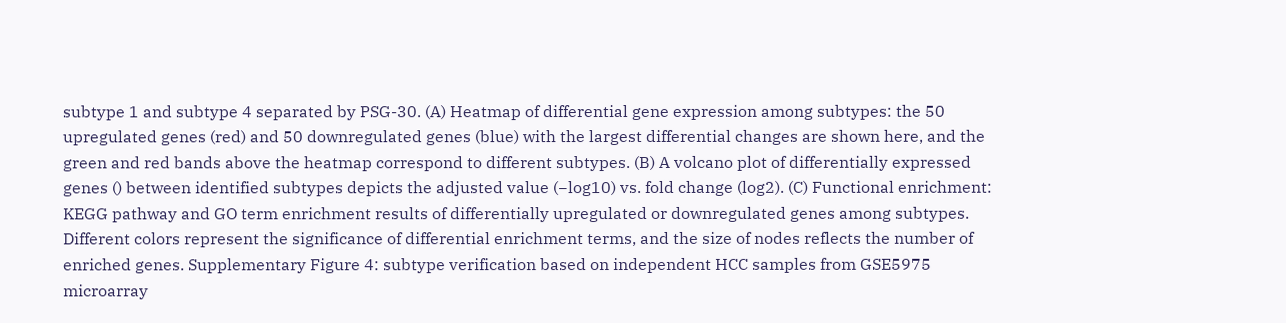subtype 1 and subtype 4 separated by PSG-30. (A) Heatmap of differential gene expression among subtypes: the 50 upregulated genes (red) and 50 downregulated genes (blue) with the largest differential changes are shown here, and the green and red bands above the heatmap correspond to different subtypes. (B) A volcano plot of differentially expressed genes () between identified subtypes depicts the adjusted value (−log10) vs. fold change (log2). (C) Functional enrichment: KEGG pathway and GO term enrichment results of differentially upregulated or downregulated genes among subtypes. Different colors represent the significance of differential enrichment terms, and the size of nodes reflects the number of enriched genes. Supplementary Figure 4: subtype verification based on independent HCC samples from GSE5975 microarray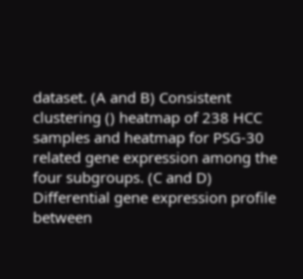dataset. (A and B) Consistent clustering () heatmap of 238 HCC samples and heatmap for PSG-30 related gene expression among the four subgroups. (C and D) Differential gene expression profile between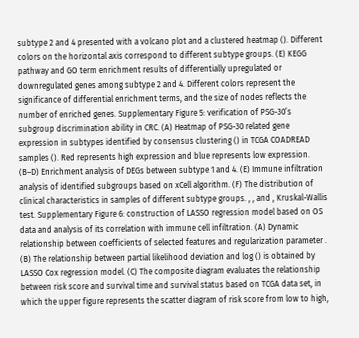subtype 2 and 4 presented with a volcano plot and a clustered heatmap (). Different colors on the horizontal axis correspond to different subtype groups. (E) KEGG pathway and GO term enrichment results of differentially upregulated or downregulated genes among subtype 2 and 4. Different colors represent the significance of differential enrichment terms, and the size of nodes reflects the number of enriched genes. Supplementary Figure 5: verification of PSG-30’s subgroup discrimination ability in CRC. (A) Heatmap of PSG-30 related gene expression in subtypes identified by consensus clustering () in TCGA COADREAD samples (). Red represents high expression and blue represents low expression. (B–D) Enrichment analysis of DEGs between subtype 1 and 4. (E) Immune infiltration analysis of identified subgroups based on xCell algorithm. (F) The distribution of clinical characteristics in samples of different subtype groups. , , and , Kruskal-Wallis test. Supplementary Figure 6: construction of LASSO regression model based on OS data and analysis of its correlation with immune cell infiltration. (A) Dynamic relationship between coefficients of selected features and regularization parameter . (B) The relationship between partial likelihood deviation and log () is obtained by LASSO Cox regression model. (C) The composite diagram evaluates the relationship between risk score and survival time and survival status based on TCGA data set, in which the upper figure represents the scatter diagram of risk score from low to high,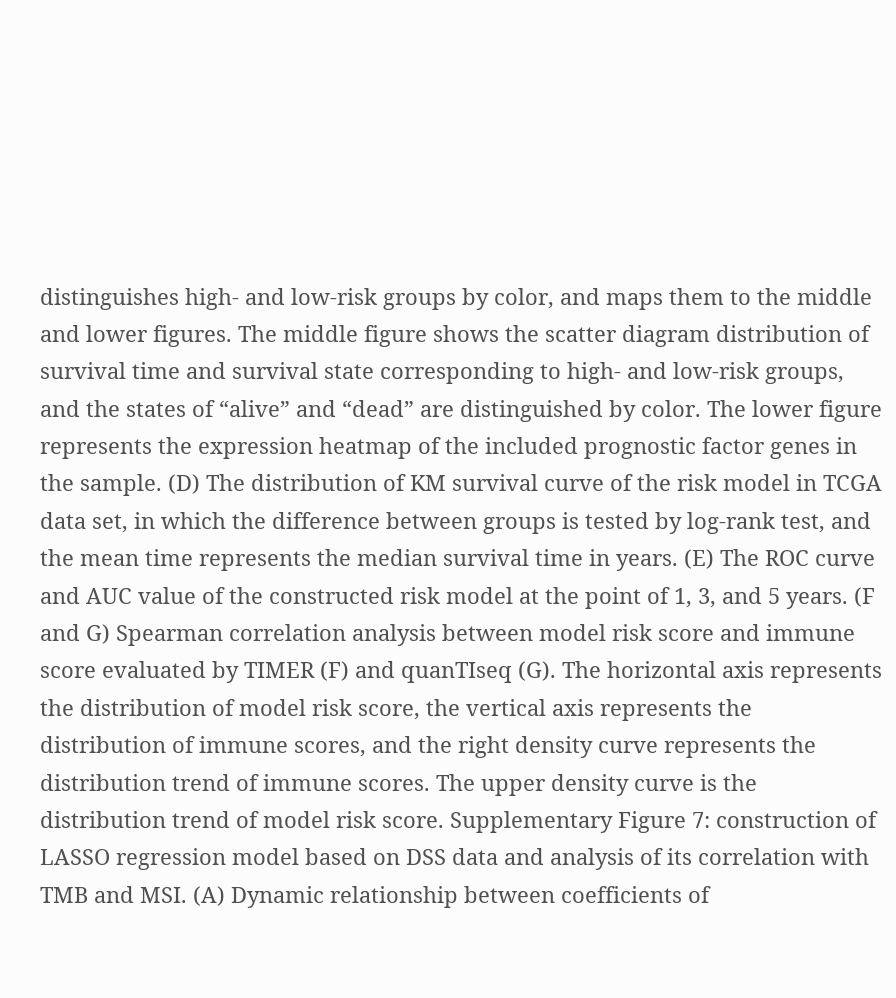distinguishes high- and low-risk groups by color, and maps them to the middle and lower figures. The middle figure shows the scatter diagram distribution of survival time and survival state corresponding to high- and low-risk groups, and the states of “alive” and “dead” are distinguished by color. The lower figure represents the expression heatmap of the included prognostic factor genes in the sample. (D) The distribution of KM survival curve of the risk model in TCGA data set, in which the difference between groups is tested by log-rank test, and the mean time represents the median survival time in years. (E) The ROC curve and AUC value of the constructed risk model at the point of 1, 3, and 5 years. (F and G) Spearman correlation analysis between model risk score and immune score evaluated by TIMER (F) and quanTIseq (G). The horizontal axis represents the distribution of model risk score, the vertical axis represents the distribution of immune scores, and the right density curve represents the distribution trend of immune scores. The upper density curve is the distribution trend of model risk score. Supplementary Figure 7: construction of LASSO regression model based on DSS data and analysis of its correlation with TMB and MSI. (A) Dynamic relationship between coefficients of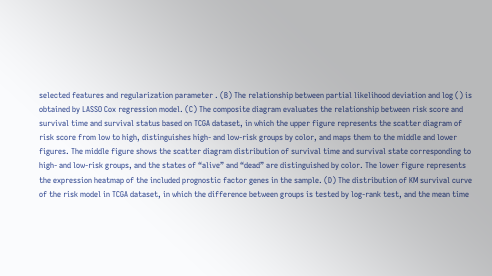selected features and regularization parameter . (B) The relationship between partial likelihood deviation and log () is obtained by LASSO Cox regression model. (C) The composite diagram evaluates the relationship between risk score and survival time and survival status based on TCGA dataset, in which the upper figure represents the scatter diagram of risk score from low to high, distinguishes high- and low-risk groups by color, and maps them to the middle and lower figures. The middle figure shows the scatter diagram distribution of survival time and survival state corresponding to high- and low-risk groups, and the states of “alive” and “dead” are distinguished by color. The lower figure represents the expression heatmap of the included prognostic factor genes in the sample. (D) The distribution of KM survival curve of the risk model in TCGA dataset, in which the difference between groups is tested by log-rank test, and the mean time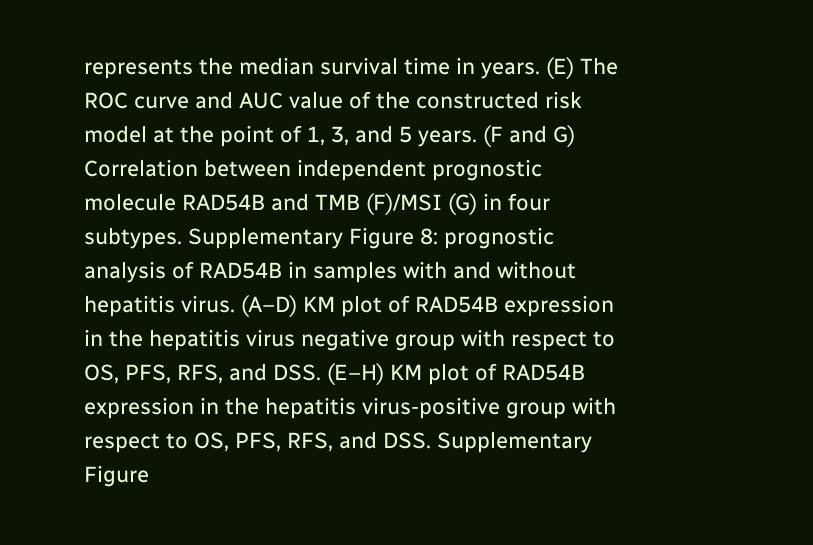represents the median survival time in years. (E) The ROC curve and AUC value of the constructed risk model at the point of 1, 3, and 5 years. (F and G) Correlation between independent prognostic molecule RAD54B and TMB (F)/MSI (G) in four subtypes. Supplementary Figure 8: prognostic analysis of RAD54B in samples with and without hepatitis virus. (A–D) KM plot of RAD54B expression in the hepatitis virus negative group with respect to OS, PFS, RFS, and DSS. (E–H) KM plot of RAD54B expression in the hepatitis virus-positive group with respect to OS, PFS, RFS, and DSS. Supplementary Figure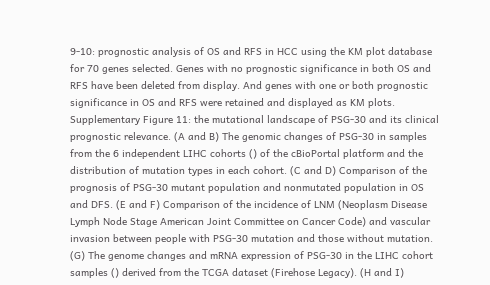9-10: prognostic analysis of OS and RFS in HCC using the KM plot database for 70 genes selected. Genes with no prognostic significance in both OS and RFS have been deleted from display. And genes with one or both prognostic significance in OS and RFS were retained and displayed as KM plots. Supplementary Figure 11: the mutational landscape of PSG-30 and its clinical prognostic relevance. (A and B) The genomic changes of PSG-30 in samples from the 6 independent LIHC cohorts () of the cBioPortal platform and the distribution of mutation types in each cohort. (C and D) Comparison of the prognosis of PSG-30 mutant population and nonmutated population in OS and DFS. (E and F) Comparison of the incidence of LNM (Neoplasm Disease Lymph Node Stage American Joint Committee on Cancer Code) and vascular invasion between people with PSG-30 mutation and those without mutation. (G) The genome changes and mRNA expression of PSG-30 in the LIHC cohort samples () derived from the TCGA dataset (Firehose Legacy). (H and I)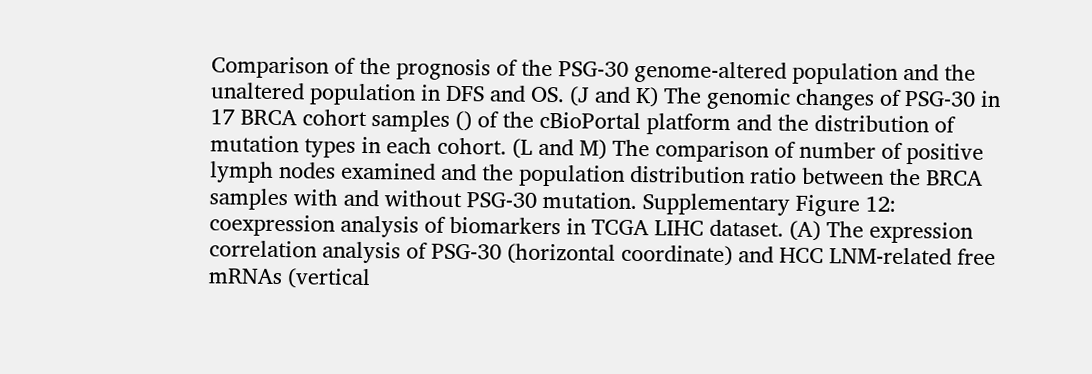Comparison of the prognosis of the PSG-30 genome-altered population and the unaltered population in DFS and OS. (J and K) The genomic changes of PSG-30 in 17 BRCA cohort samples () of the cBioPortal platform and the distribution of mutation types in each cohort. (L and M) The comparison of number of positive lymph nodes examined and the population distribution ratio between the BRCA samples with and without PSG-30 mutation. Supplementary Figure 12: coexpression analysis of biomarkers in TCGA LIHC dataset. (A) The expression correlation analysis of PSG-30 (horizontal coordinate) and HCC LNM-related free mRNAs (vertical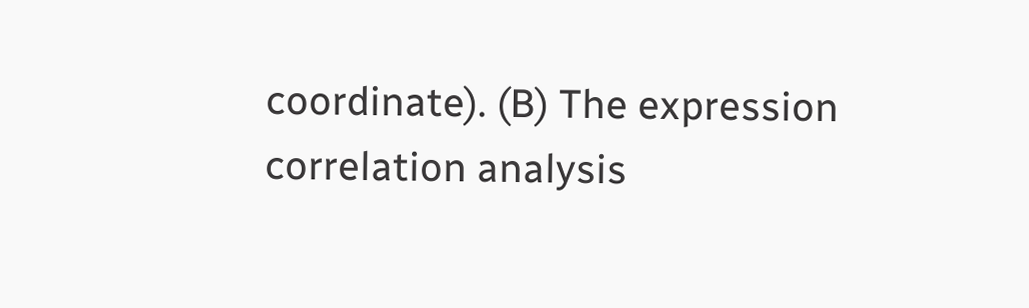coordinate). (B) The expression correlation analysis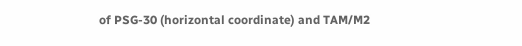of PSG-30 (horizontal coordinate) and TAM/M2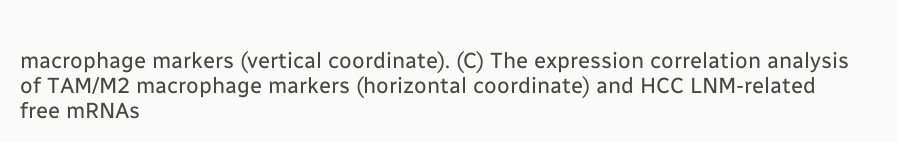macrophage markers (vertical coordinate). (C) The expression correlation analysis of TAM/M2 macrophage markers (horizontal coordinate) and HCC LNM-related free mRNAs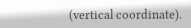(vertical coordinate).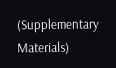(Supplementary Materials)